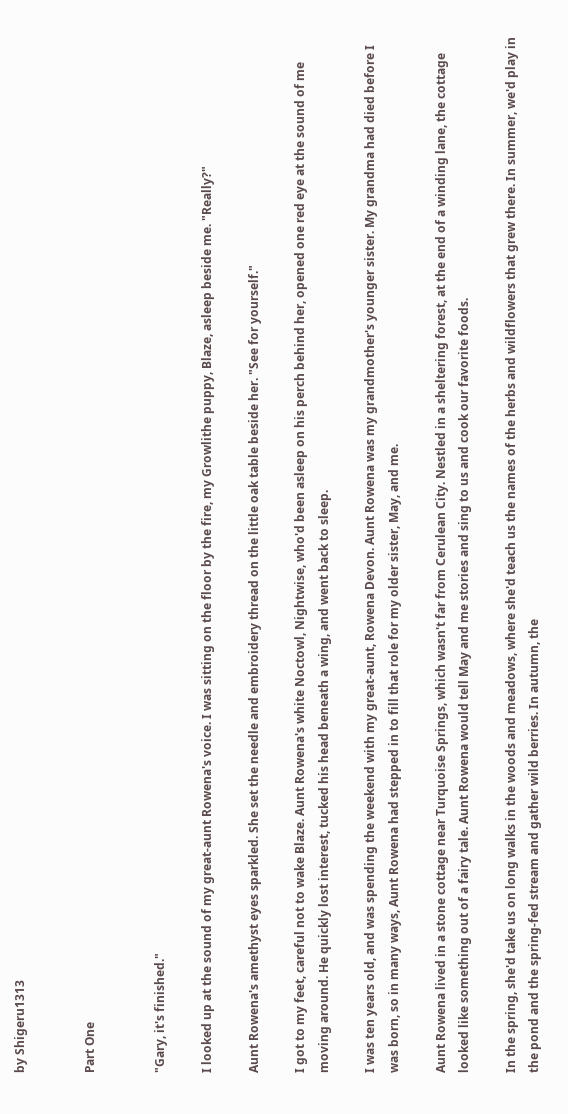by Shigeru1313


Part One


"Gary, it's finished."

I looked up at the sound of my great-aunt Rowena's voice. I was sitting on the floor by the fire, my Growlithe puppy, Blaze, asleep beside me. "Really?"

Aunt Rowena's amethyst eyes sparkled. She set the needle and embroidery thread on the little oak table beside her. "See for yourself."

I got to my feet, careful not to wake Blaze. Aunt Rowena's white Noctowl, Nightwise, who'd been asleep on his perch behind her, opened one red eye at the sound of me moving around. He quickly lost interest, tucked his head beneath a wing, and went back to sleep.

I was ten years old, and was spending the weekend with my great-aunt, Rowena Devon. Aunt Rowena was my grandmother's younger sister. My grandma had died before I was born, so in many ways, Aunt Rowena had stepped in to fill that role for my older sister, May, and me.

Aunt Rowena lived in a stone cottage near Turquoise Springs, which wasn't far from Cerulean City. Nestled in a sheltering forest, at the end of a winding lane, the cottage looked like something out of a fairy tale. Aunt Rowena would tell May and me stories and sing to us and cook our favorite foods.

In the spring, she'd take us on long walks in the woods and meadows, where she'd teach us the names of the herbs and wildflowers that grew there. In summer, we'd play in the pond and the spring-fed stream and gather wild berries. In autumn, the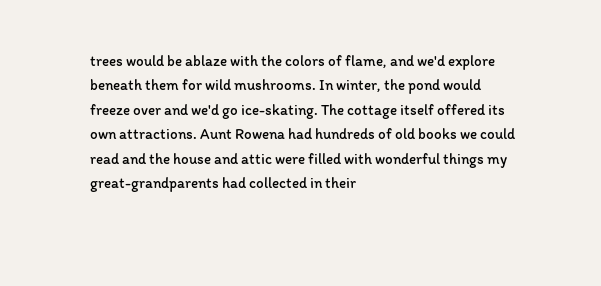trees would be ablaze with the colors of flame, and we'd explore beneath them for wild mushrooms. In winter, the pond would freeze over and we'd go ice-skating. The cottage itself offered its own attractions. Aunt Rowena had hundreds of old books we could read and the house and attic were filled with wonderful things my great-grandparents had collected in their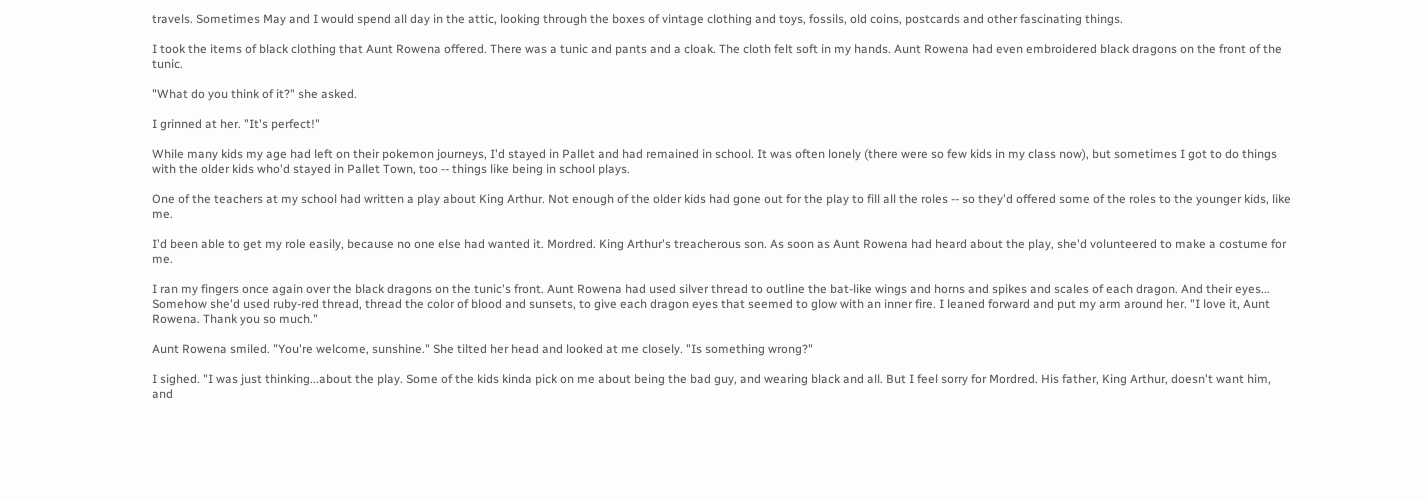travels. Sometimes May and I would spend all day in the attic, looking through the boxes of vintage clothing and toys, fossils, old coins, postcards and other fascinating things.

I took the items of black clothing that Aunt Rowena offered. There was a tunic and pants and a cloak. The cloth felt soft in my hands. Aunt Rowena had even embroidered black dragons on the front of the tunic.

"What do you think of it?" she asked.

I grinned at her. "It's perfect!"

While many kids my age had left on their pokemon journeys, I'd stayed in Pallet and had remained in school. It was often lonely (there were so few kids in my class now), but sometimes I got to do things with the older kids who'd stayed in Pallet Town, too -- things like being in school plays.

One of the teachers at my school had written a play about King Arthur. Not enough of the older kids had gone out for the play to fill all the roles -- so they'd offered some of the roles to the younger kids, like me.

I'd been able to get my role easily, because no one else had wanted it. Mordred. King Arthur's treacherous son. As soon as Aunt Rowena had heard about the play, she'd volunteered to make a costume for me.

I ran my fingers once again over the black dragons on the tunic's front. Aunt Rowena had used silver thread to outline the bat-like wings and horns and spikes and scales of each dragon. And their eyes... Somehow she'd used ruby-red thread, thread the color of blood and sunsets, to give each dragon eyes that seemed to glow with an inner fire. I leaned forward and put my arm around her. "I love it, Aunt Rowena. Thank you so much."

Aunt Rowena smiled. "You're welcome, sunshine." She tilted her head and looked at me closely. "Is something wrong?"

I sighed. "I was just thinking...about the play. Some of the kids kinda pick on me about being the bad guy, and wearing black and all. But I feel sorry for Mordred. His father, King Arthur, doesn't want him, and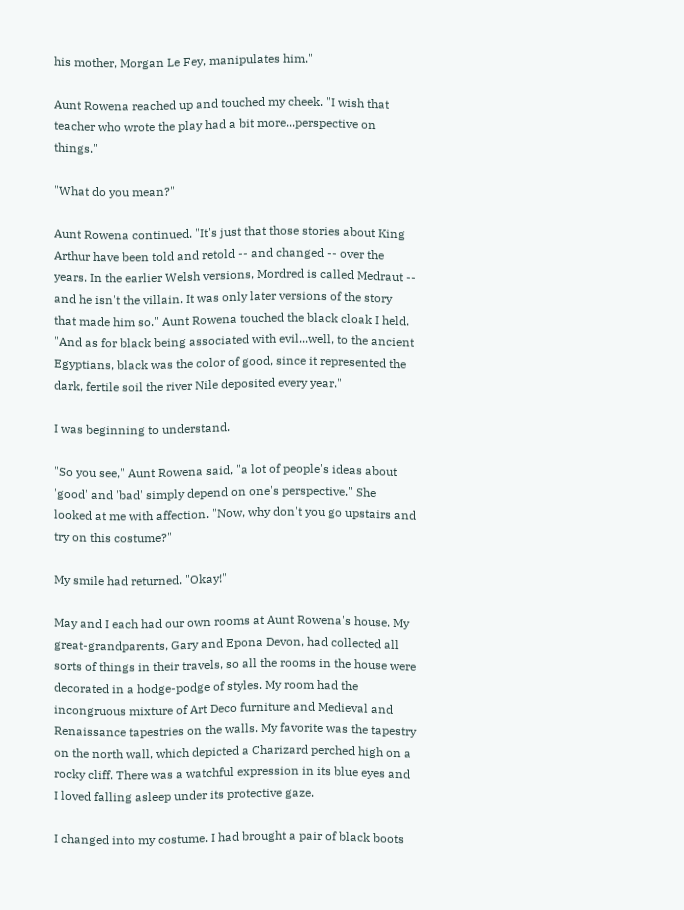his mother, Morgan Le Fey, manipulates him."

Aunt Rowena reached up and touched my cheek. "I wish that teacher who wrote the play had a bit more...perspective on things."

"What do you mean?"

Aunt Rowena continued. "It's just that those stories about King Arthur have been told and retold -- and changed -- over the years. In the earlier Welsh versions, Mordred is called Medraut -- and he isn't the villain. It was only later versions of the story that made him so." Aunt Rowena touched the black cloak I held. "And as for black being associated with evil...well, to the ancient Egyptians, black was the color of good, since it represented the dark, fertile soil the river Nile deposited every year."

I was beginning to understand.

"So you see," Aunt Rowena said, "a lot of people's ideas about 'good' and 'bad' simply depend on one's perspective." She looked at me with affection. "Now, why don't you go upstairs and try on this costume?"

My smile had returned. "Okay!"

May and I each had our own rooms at Aunt Rowena's house. My great-grandparents, Gary and Epona Devon, had collected all sorts of things in their travels, so all the rooms in the house were decorated in a hodge-podge of styles. My room had the incongruous mixture of Art Deco furniture and Medieval and Renaissance tapestries on the walls. My favorite was the tapestry on the north wall, which depicted a Charizard perched high on a rocky cliff. There was a watchful expression in its blue eyes and I loved falling asleep under its protective gaze.

I changed into my costume. I had brought a pair of black boots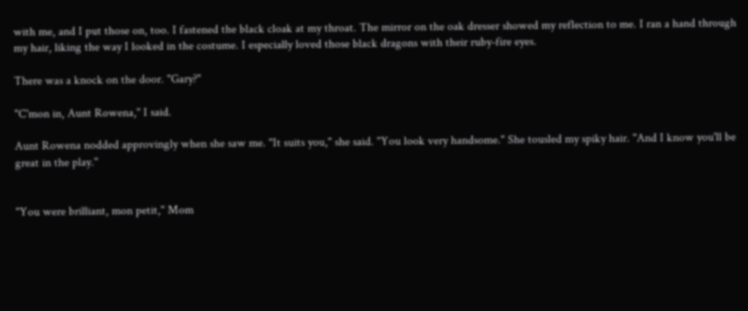with me, and I put those on, too. I fastened the black cloak at my throat. The mirror on the oak dresser showed my reflection to me. I ran a hand through my hair, liking the way I looked in the costume. I especially loved those black dragons with their ruby-fire eyes.

There was a knock on the door. "Gary?"

"C'mon in, Aunt Rowena," I said.

Aunt Rowena nodded approvingly when she saw me. "It suits you," she said. "You look very handsome." She tousled my spiky hair. "And I know you'll be great in the play."


"You were brilliant, mon petit," Mom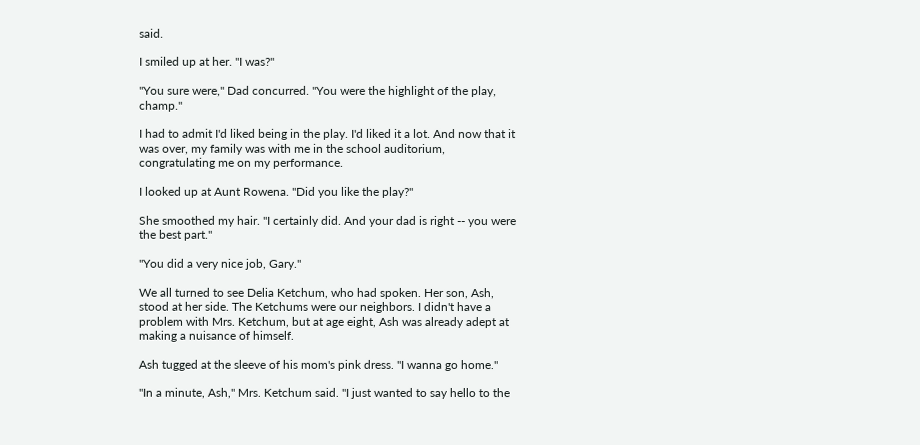said.

I smiled up at her. "I was?"

"You sure were," Dad concurred. "You were the highlight of the play, champ."

I had to admit I'd liked being in the play. I'd liked it a lot. And now that it was over, my family was with me in the school auditorium, congratulating me on my performance.

I looked up at Aunt Rowena. "Did you like the play?"

She smoothed my hair. "I certainly did. And your dad is right -- you were the best part."

"You did a very nice job, Gary."

We all turned to see Delia Ketchum, who had spoken. Her son, Ash, stood at her side. The Ketchums were our neighbors. I didn't have a problem with Mrs. Ketchum, but at age eight, Ash was already adept at making a nuisance of himself.

Ash tugged at the sleeve of his mom's pink dress. "I wanna go home."

"In a minute, Ash," Mrs. Ketchum said. "I just wanted to say hello to the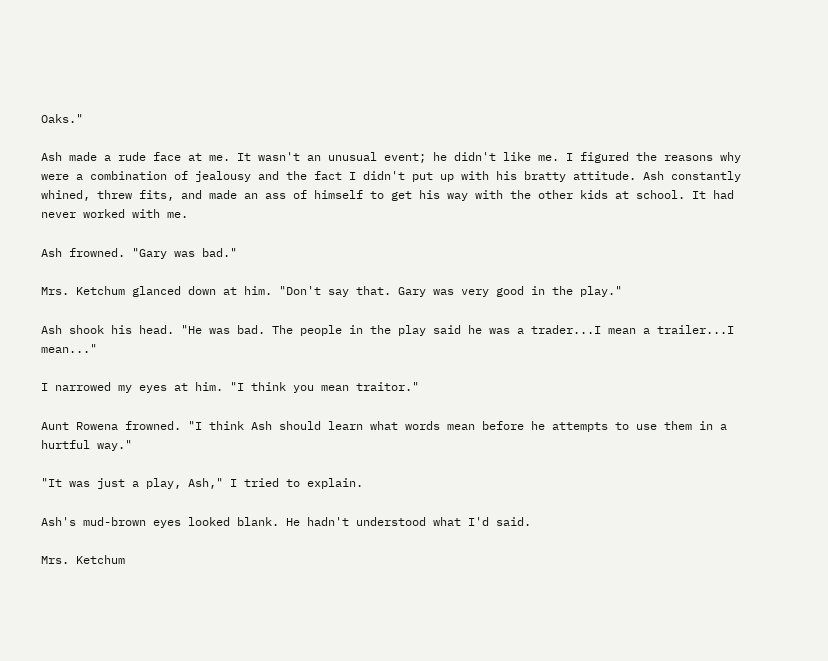Oaks."

Ash made a rude face at me. It wasn't an unusual event; he didn't like me. I figured the reasons why were a combination of jealousy and the fact I didn't put up with his bratty attitude. Ash constantly whined, threw fits, and made an ass of himself to get his way with the other kids at school. It had never worked with me.

Ash frowned. "Gary was bad."

Mrs. Ketchum glanced down at him. "Don't say that. Gary was very good in the play."

Ash shook his head. "He was bad. The people in the play said he was a trader...I mean a trailer...I mean..."

I narrowed my eyes at him. "I think you mean traitor."

Aunt Rowena frowned. "I think Ash should learn what words mean before he attempts to use them in a hurtful way."

"It was just a play, Ash," I tried to explain.

Ash's mud-brown eyes looked blank. He hadn't understood what I'd said.

Mrs. Ketchum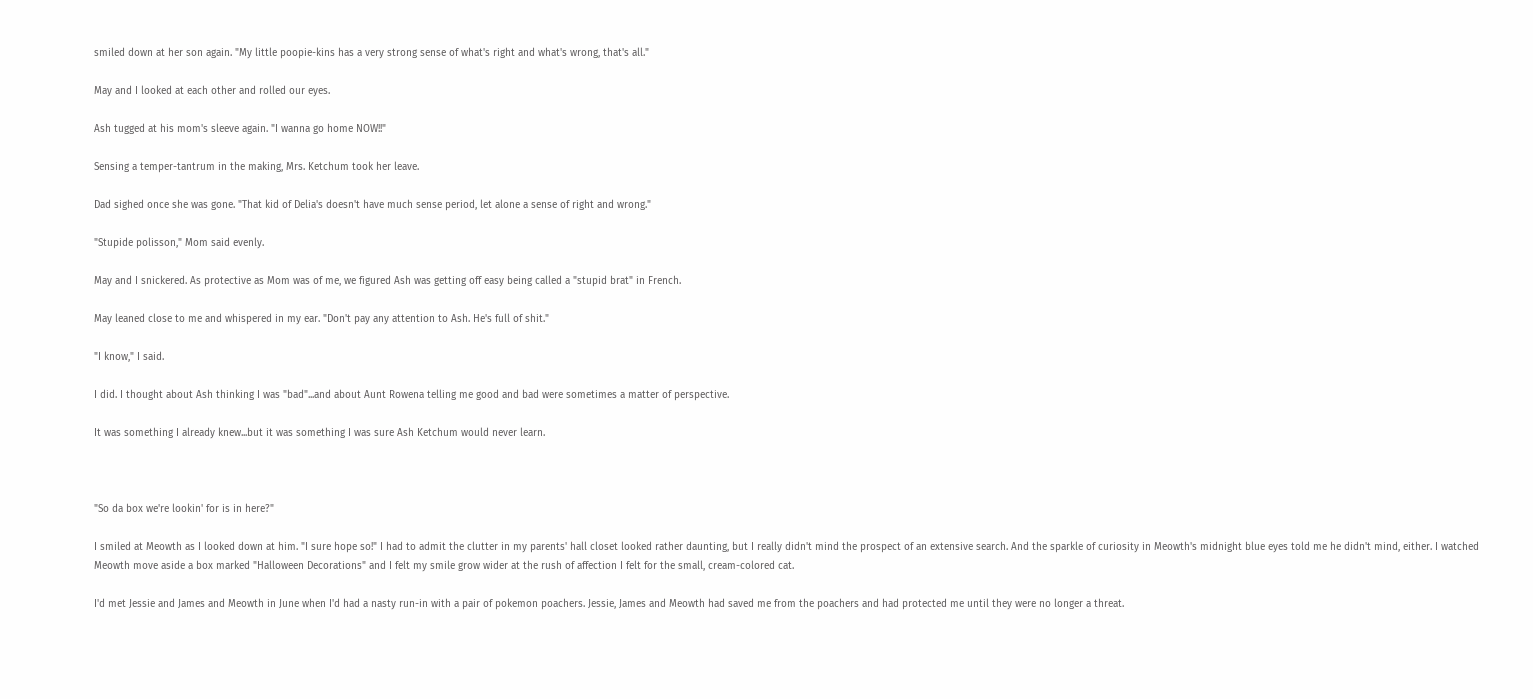smiled down at her son again. "My little poopie-kins has a very strong sense of what's right and what's wrong, that's all."

May and I looked at each other and rolled our eyes.

Ash tugged at his mom's sleeve again. "I wanna go home NOW!!"

Sensing a temper-tantrum in the making, Mrs. Ketchum took her leave.

Dad sighed once she was gone. "That kid of Delia's doesn't have much sense period, let alone a sense of right and wrong."

"Stupide polisson," Mom said evenly.

May and I snickered. As protective as Mom was of me, we figured Ash was getting off easy being called a "stupid brat" in French.

May leaned close to me and whispered in my ear. "Don't pay any attention to Ash. He's full of shit."

"I know," I said.

I did. I thought about Ash thinking I was "bad"...and about Aunt Rowena telling me good and bad were sometimes a matter of perspective.

It was something I already knew...but it was something I was sure Ash Ketchum would never learn.



"So da box we're lookin' for is in here?"

I smiled at Meowth as I looked down at him. "I sure hope so!" I had to admit the clutter in my parents' hall closet looked rather daunting, but I really didn't mind the prospect of an extensive search. And the sparkle of curiosity in Meowth's midnight blue eyes told me he didn't mind, either. I watched Meowth move aside a box marked "Halloween Decorations" and I felt my smile grow wider at the rush of affection I felt for the small, cream-colored cat.

I'd met Jessie and James and Meowth in June when I'd had a nasty run-in with a pair of pokemon poachers. Jessie, James and Meowth had saved me from the poachers and had protected me until they were no longer a threat.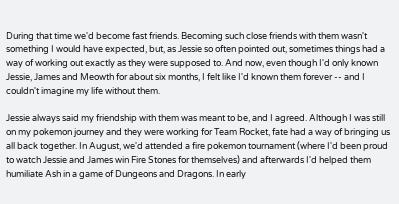During that time we'd become fast friends. Becoming such close friends with them wasn't something I would have expected, but, as Jessie so often pointed out, sometimes things had a way of working out exactly as they were supposed to. And now, even though I'd only known Jessie, James and Meowth for about six months, I felt like I'd known them forever -- and I couldn't imagine my life without them.

Jessie always said my friendship with them was meant to be, and I agreed. Although I was still on my pokemon journey and they were working for Team Rocket, fate had a way of bringing us all back together. In August, we'd attended a fire pokemon tournament (where I'd been proud to watch Jessie and James win Fire Stones for themselves) and afterwards I'd helped them humiliate Ash in a game of Dungeons and Dragons. In early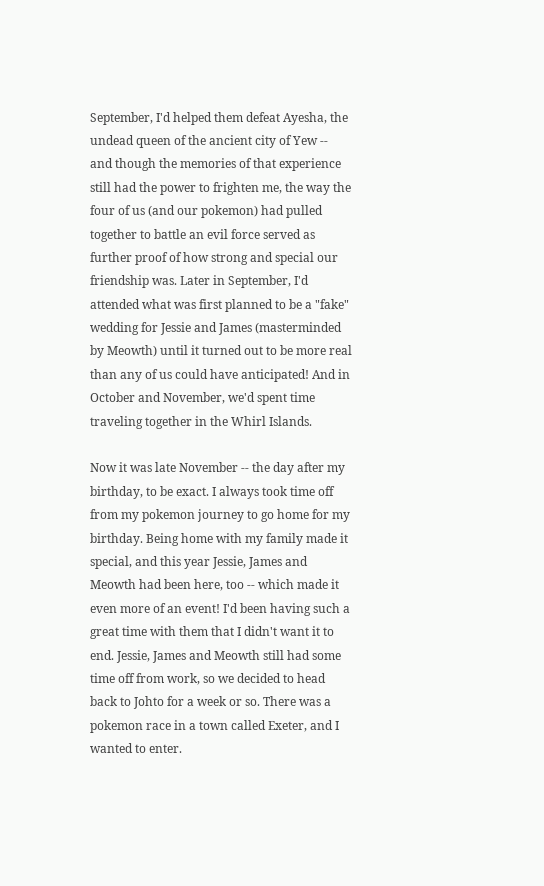September, I'd helped them defeat Ayesha, the undead queen of the ancient city of Yew -- and though the memories of that experience still had the power to frighten me, the way the four of us (and our pokemon) had pulled together to battle an evil force served as further proof of how strong and special our friendship was. Later in September, I'd attended what was first planned to be a "fake" wedding for Jessie and James (masterminded by Meowth) until it turned out to be more real than any of us could have anticipated! And in October and November, we'd spent time traveling together in the Whirl Islands.

Now it was late November -- the day after my birthday, to be exact. I always took time off from my pokemon journey to go home for my birthday. Being home with my family made it special, and this year Jessie, James and Meowth had been here, too -- which made it even more of an event! I'd been having such a great time with them that I didn't want it to end. Jessie, James and Meowth still had some time off from work, so we decided to head back to Johto for a week or so. There was a pokemon race in a town called Exeter, and I wanted to enter.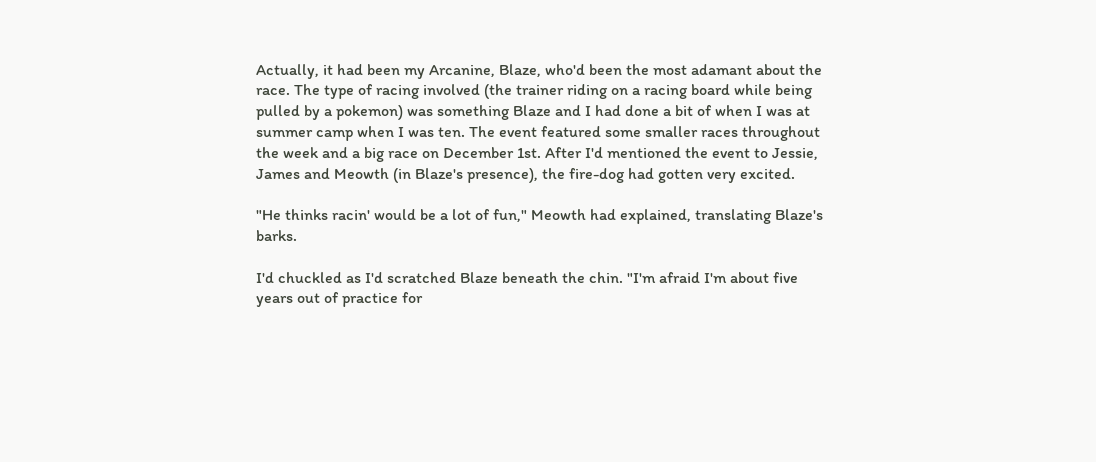Actually, it had been my Arcanine, Blaze, who'd been the most adamant about the race. The type of racing involved (the trainer riding on a racing board while being pulled by a pokemon) was something Blaze and I had done a bit of when I was at summer camp when I was ten. The event featured some smaller races throughout the week and a big race on December 1st. After I'd mentioned the event to Jessie, James and Meowth (in Blaze's presence), the fire-dog had gotten very excited.

"He thinks racin' would be a lot of fun," Meowth had explained, translating Blaze's barks.

I'd chuckled as I'd scratched Blaze beneath the chin. "I'm afraid I'm about five years out of practice for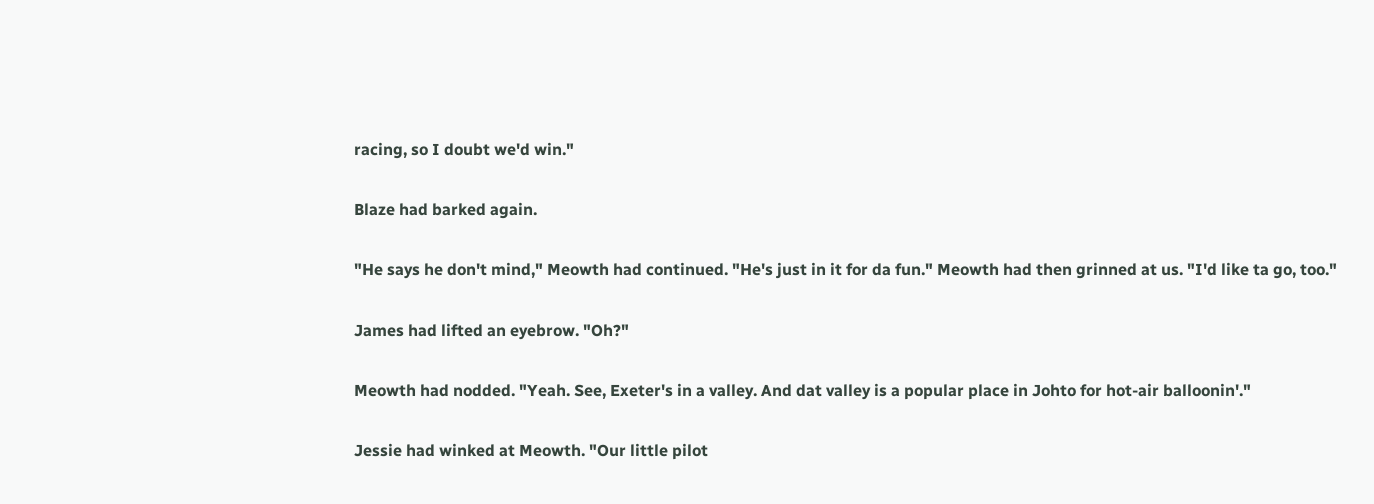racing, so I doubt we'd win."

Blaze had barked again.

"He says he don't mind," Meowth had continued. "He's just in it for da fun." Meowth had then grinned at us. "I'd like ta go, too."

James had lifted an eyebrow. "Oh?"

Meowth had nodded. "Yeah. See, Exeter's in a valley. And dat valley is a popular place in Johto for hot-air balloonin'."

Jessie had winked at Meowth. "Our little pilot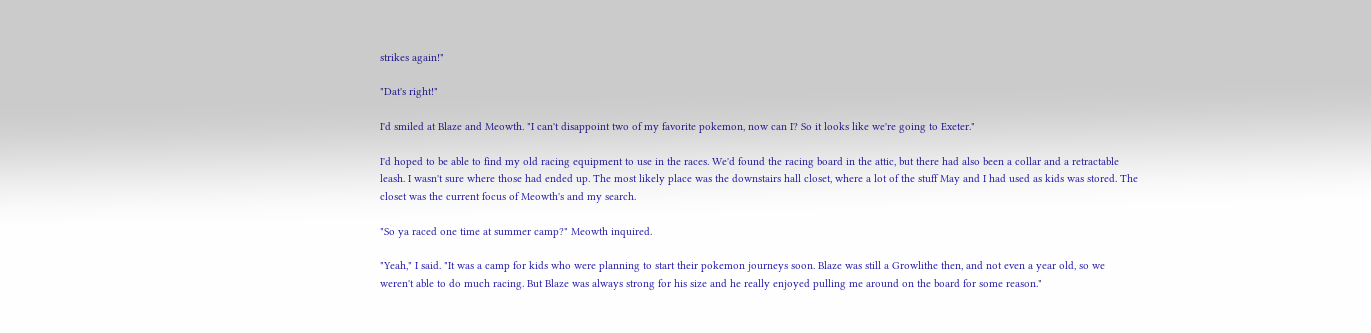strikes again!"

"Dat's right!"

I'd smiled at Blaze and Meowth. "I can't disappoint two of my favorite pokemon, now can I? So it looks like we're going to Exeter."

I'd hoped to be able to find my old racing equipment to use in the races. We'd found the racing board in the attic, but there had also been a collar and a retractable leash. I wasn't sure where those had ended up. The most likely place was the downstairs hall closet, where a lot of the stuff May and I had used as kids was stored. The closet was the current focus of Meowth's and my search.

"So ya raced one time at summer camp?" Meowth inquired.

"Yeah," I said. "It was a camp for kids who were planning to start their pokemon journeys soon. Blaze was still a Growlithe then, and not even a year old, so we weren't able to do much racing. But Blaze was always strong for his size and he really enjoyed pulling me around on the board for some reason."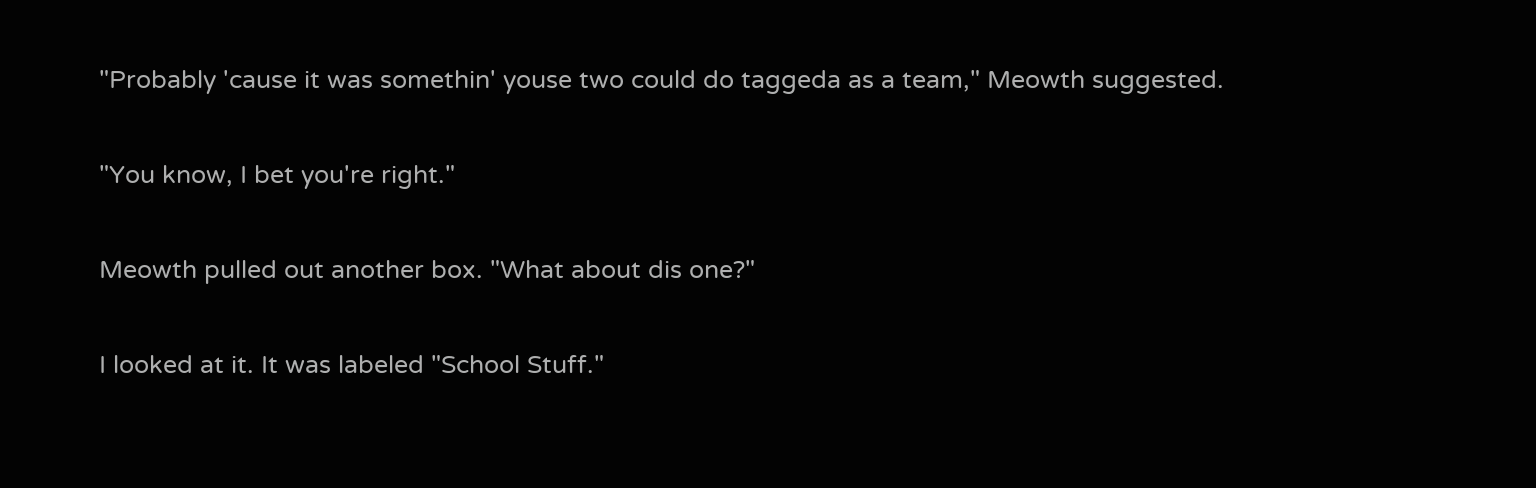"Probably 'cause it was somethin' youse two could do taggeda as a team," Meowth suggested.

"You know, I bet you're right."

Meowth pulled out another box. "What about dis one?"

I looked at it. It was labeled "School Stuff."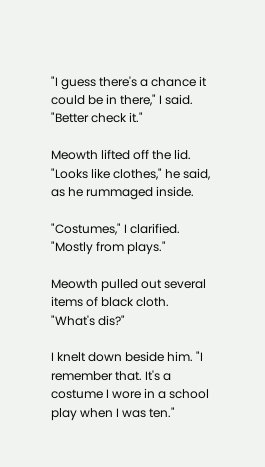"I guess there's a chance it could be in there," I said. "Better check it."

Meowth lifted off the lid. "Looks like clothes," he said, as he rummaged inside.

"Costumes," I clarified. "Mostly from plays."

Meowth pulled out several items of black cloth. "What's dis?"

I knelt down beside him. "I remember that. It's a costume I wore in a school play when I was ten."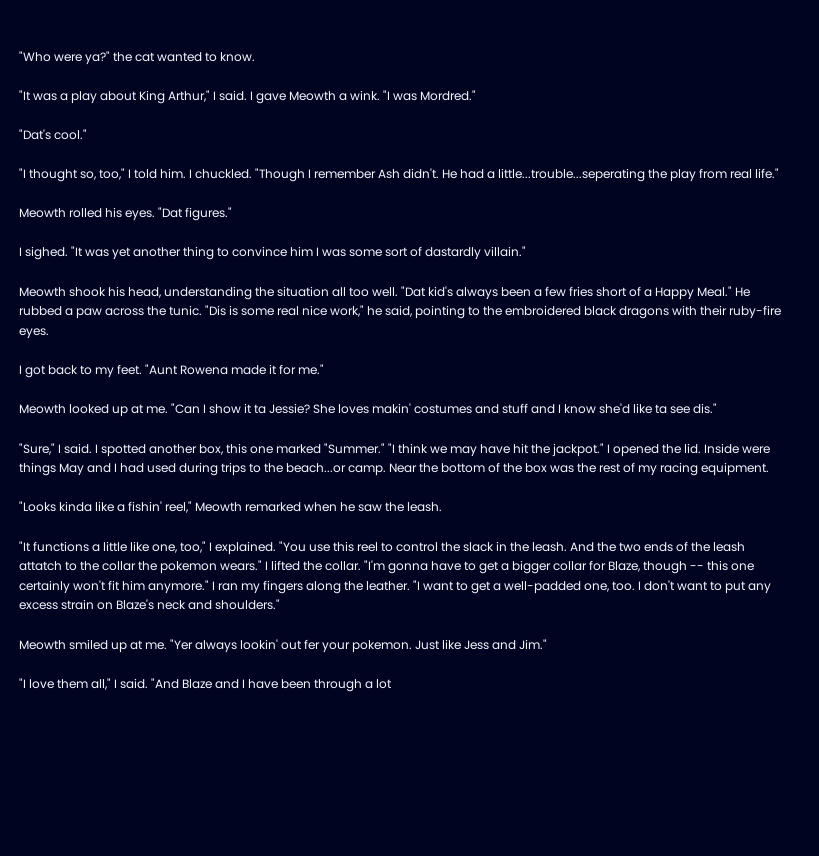"Who were ya?" the cat wanted to know.

"It was a play about King Arthur," I said. I gave Meowth a wink. "I was Mordred."

"Dat's cool."

"I thought so, too," I told him. I chuckled. "Though I remember Ash didn't. He had a little...trouble...seperating the play from real life."

Meowth rolled his eyes. "Dat figures."

I sighed. "It was yet another thing to convince him I was some sort of dastardly villain."

Meowth shook his head, understanding the situation all too well. "Dat kid's always been a few fries short of a Happy Meal." He rubbed a paw across the tunic. "Dis is some real nice work," he said, pointing to the embroidered black dragons with their ruby-fire eyes.

I got back to my feet. "Aunt Rowena made it for me."

Meowth looked up at me. "Can I show it ta Jessie? She loves makin' costumes and stuff and I know she'd like ta see dis."

"Sure," I said. I spotted another box, this one marked "Summer." "I think we may have hit the jackpot." I opened the lid. Inside were things May and I had used during trips to the beach...or camp. Near the bottom of the box was the rest of my racing equipment.

"Looks kinda like a fishin' reel," Meowth remarked when he saw the leash.

"It functions a little like one, too," I explained. "You use this reel to control the slack in the leash. And the two ends of the leash attatch to the collar the pokemon wears." I lifted the collar. "I'm gonna have to get a bigger collar for Blaze, though -- this one certainly won't fit him anymore." I ran my fingers along the leather. "I want to get a well-padded one, too. I don't want to put any excess strain on Blaze's neck and shoulders."

Meowth smiled up at me. "Yer always lookin' out fer your pokemon. Just like Jess and Jim."

"I love them all," I said. "And Blaze and I have been through a lot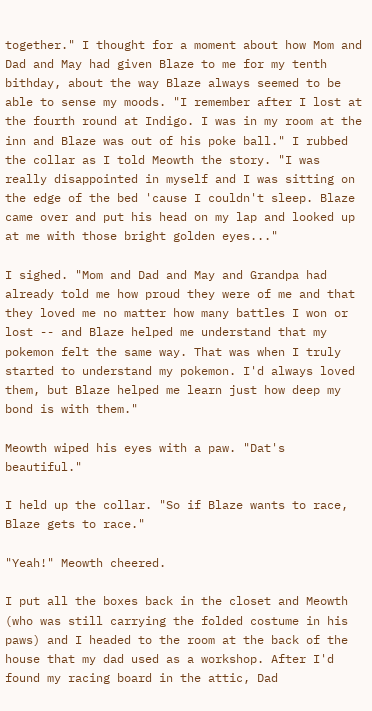together." I thought for a moment about how Mom and Dad and May had given Blaze to me for my tenth bithday, about the way Blaze always seemed to be able to sense my moods. "I remember after I lost at the fourth round at Indigo. I was in my room at the inn and Blaze was out of his poke ball." I rubbed the collar as I told Meowth the story. "I was really disappointed in myself and I was sitting on the edge of the bed 'cause I couldn't sleep. Blaze came over and put his head on my lap and looked up at me with those bright golden eyes..."

I sighed. "Mom and Dad and May and Grandpa had already told me how proud they were of me and that they loved me no matter how many battles I won or lost -- and Blaze helped me understand that my pokemon felt the same way. That was when I truly started to understand my pokemon. I'd always loved them, but Blaze helped me learn just how deep my bond is with them."

Meowth wiped his eyes with a paw. "Dat's beautiful."

I held up the collar. "So if Blaze wants to race, Blaze gets to race."

"Yeah!" Meowth cheered.

I put all the boxes back in the closet and Meowth (who was still carrying the folded costume in his paws) and I headed to the room at the back of the house that my dad used as a workshop. After I'd found my racing board in the attic, Dad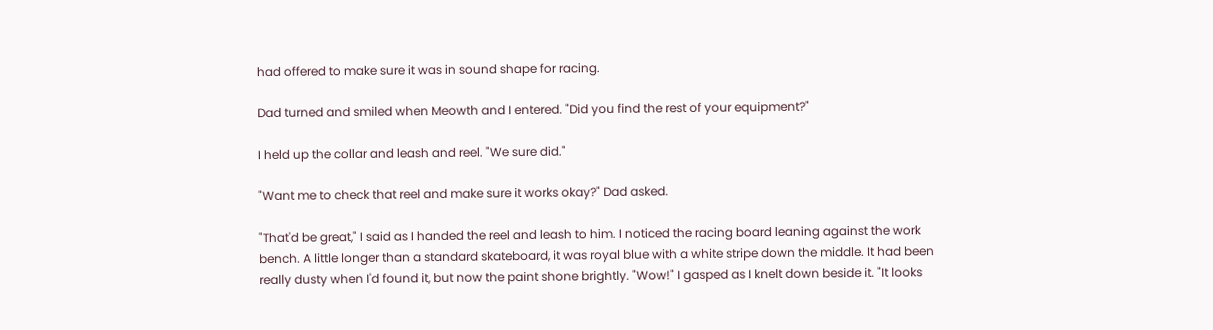had offered to make sure it was in sound shape for racing.

Dad turned and smiled when Meowth and I entered. "Did you find the rest of your equipment?"

I held up the collar and leash and reel. "We sure did."

"Want me to check that reel and make sure it works okay?" Dad asked.

"That'd be great," I said as I handed the reel and leash to him. I noticed the racing board leaning against the work bench. A little longer than a standard skateboard, it was royal blue with a white stripe down the middle. It had been really dusty when I'd found it, but now the paint shone brightly. "Wow!" I gasped as I knelt down beside it. "It looks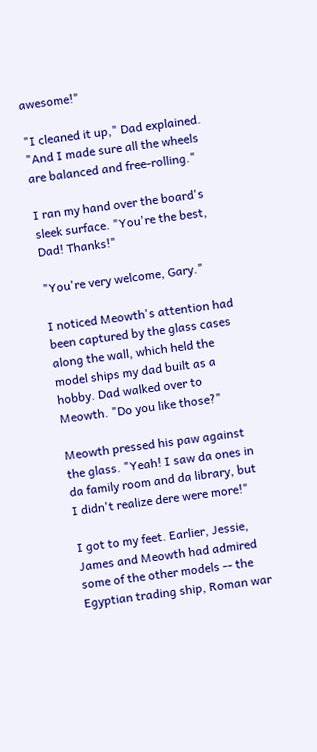awesome!"

"I cleaned it up," Dad explained. "And I made sure all the wheels are balanced and free-rolling."

I ran my hand over the board's sleek surface. "You're the best, Dad! Thanks!"

"You're very welcome, Gary."

I noticed Meowth's attention had been captured by the glass cases along the wall, which held the model ships my dad built as a hobby. Dad walked over to Meowth. "Do you like those?"

Meowth pressed his paw against the glass. "Yeah! I saw da ones in da family room and da library, but I didn't realize dere were more!"

I got to my feet. Earlier, Jessie, James and Meowth had admired some of the other models -- the Egyptian trading ship, Roman war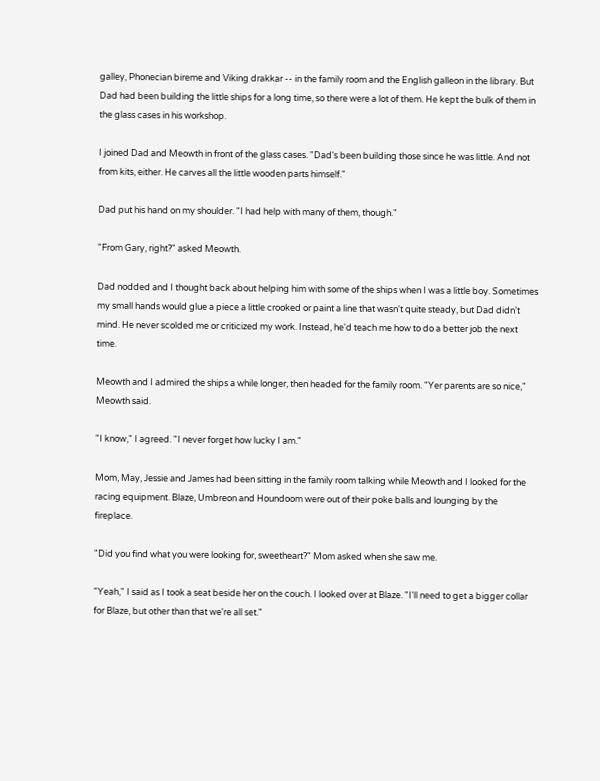galley, Phonecian bireme and Viking drakkar -- in the family room and the English galleon in the library. But Dad had been building the little ships for a long time, so there were a lot of them. He kept the bulk of them in the glass cases in his workshop.

I joined Dad and Meowth in front of the glass cases. "Dad's been building those since he was little. And not from kits, either. He carves all the little wooden parts himself."

Dad put his hand on my shoulder. "I had help with many of them, though."

"From Gary, right?" asked Meowth.

Dad nodded and I thought back about helping him with some of the ships when I was a little boy. Sometimes my small hands would glue a piece a little crooked or paint a line that wasn't quite steady, but Dad didn't mind. He never scolded me or criticized my work. Instead, he'd teach me how to do a better job the next time.

Meowth and I admired the ships a while longer, then headed for the family room. "Yer parents are so nice," Meowth said.

"I know," I agreed. "I never forget how lucky I am."

Mom, May, Jessie and James had been sitting in the family room talking while Meowth and I looked for the racing equipment. Blaze, Umbreon and Houndoom were out of their poke balls and lounging by the fireplace.

"Did you find what you were looking for, sweetheart?" Mom asked when she saw me.

"Yeah," I said as I took a seat beside her on the couch. I looked over at Blaze. "I'll need to get a bigger collar for Blaze, but other than that we're all set."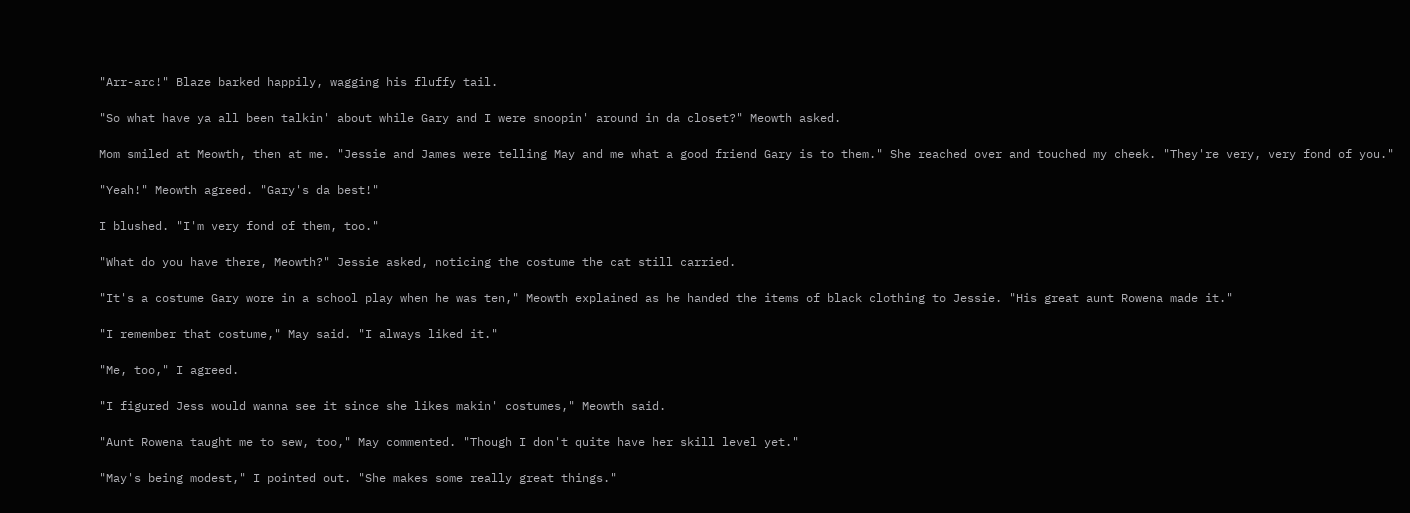"Arr-arc!" Blaze barked happily, wagging his fluffy tail.

"So what have ya all been talkin' about while Gary and I were snoopin' around in da closet?" Meowth asked.

Mom smiled at Meowth, then at me. "Jessie and James were telling May and me what a good friend Gary is to them." She reached over and touched my cheek. "They're very, very fond of you."

"Yeah!" Meowth agreed. "Gary's da best!"

I blushed. "I'm very fond of them, too."

"What do you have there, Meowth?" Jessie asked, noticing the costume the cat still carried.

"It's a costume Gary wore in a school play when he was ten," Meowth explained as he handed the items of black clothing to Jessie. "His great aunt Rowena made it."

"I remember that costume," May said. "I always liked it."

"Me, too," I agreed.

"I figured Jess would wanna see it since she likes makin' costumes," Meowth said.

"Aunt Rowena taught me to sew, too," May commented. "Though I don't quite have her skill level yet."

"May's being modest," I pointed out. "She makes some really great things."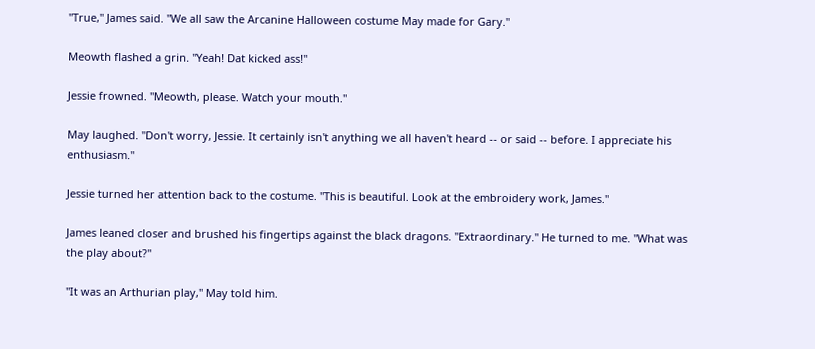"True," James said. "We all saw the Arcanine Halloween costume May made for Gary."

Meowth flashed a grin. "Yeah! Dat kicked ass!"

Jessie frowned. "Meowth, please. Watch your mouth."

May laughed. "Don't worry, Jessie. It certainly isn't anything we all haven't heard -- or said -- before. I appreciate his enthusiasm."

Jessie turned her attention back to the costume. "This is beautiful. Look at the embroidery work, James."

James leaned closer and brushed his fingertips against the black dragons. "Extraordinary." He turned to me. "What was the play about?"

"It was an Arthurian play," May told him.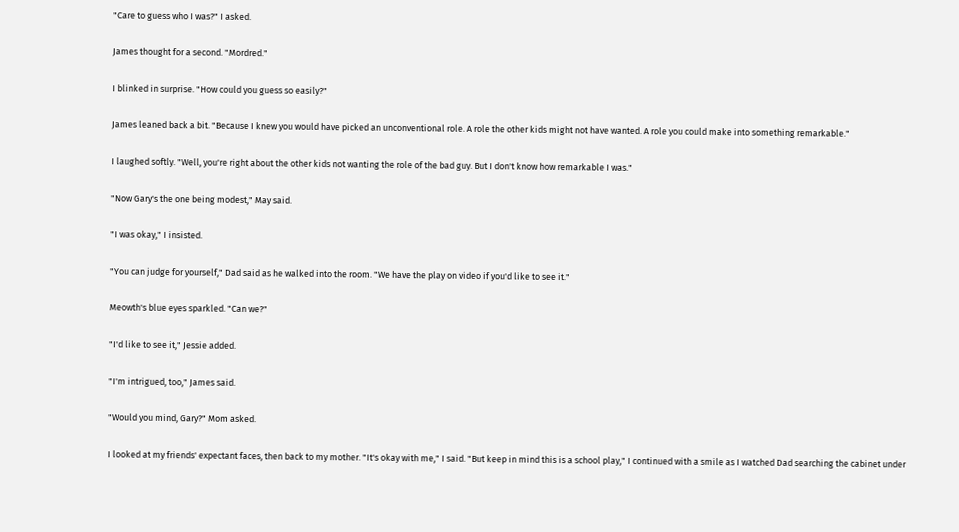"Care to guess who I was?" I asked.

James thought for a second. "Mordred."

I blinked in surprise. "How could you guess so easily?"

James leaned back a bit. "Because I knew you would have picked an unconventional role. A role the other kids might not have wanted. A role you could make into something remarkable."

I laughed softly. "Well, you're right about the other kids not wanting the role of the bad guy. But I don't know how remarkable I was."

"Now Gary's the one being modest," May said.

"I was okay," I insisted.

"You can judge for yourself," Dad said as he walked into the room. "We have the play on video if you'd like to see it."

Meowth's blue eyes sparkled. "Can we?"

"I'd like to see it," Jessie added.

"I'm intrigued, too," James said.

"Would you mind, Gary?" Mom asked.

I looked at my friends' expectant faces, then back to my mother. "It's okay with me," I said. "But keep in mind this is a school play," I continued with a smile as I watched Dad searching the cabinet under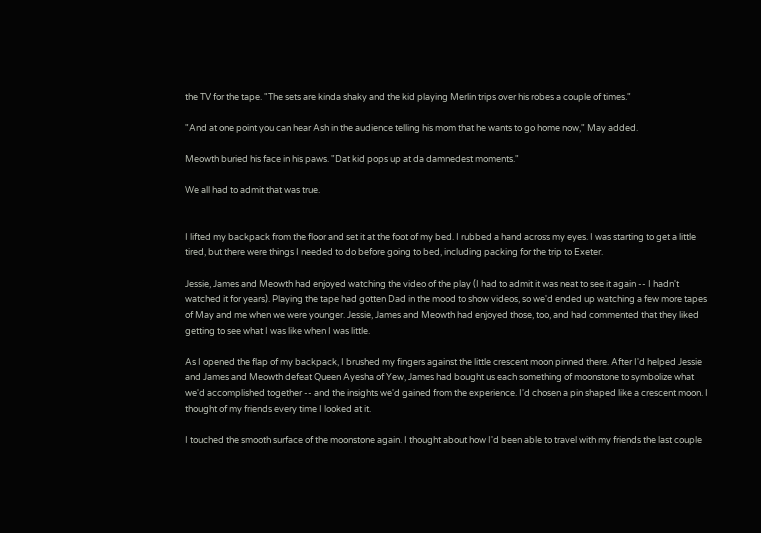the TV for the tape. "The sets are kinda shaky and the kid playing Merlin trips over his robes a couple of times."

"And at one point you can hear Ash in the audience telling his mom that he wants to go home now," May added.

Meowth buried his face in his paws. "Dat kid pops up at da damnedest moments."

We all had to admit that was true.


I lifted my backpack from the floor and set it at the foot of my bed. I rubbed a hand across my eyes. I was starting to get a little tired, but there were things I needed to do before going to bed, including packing for the trip to Exeter.

Jessie, James and Meowth had enjoyed watching the video of the play (I had to admit it was neat to see it again -- I hadn't watched it for years). Playing the tape had gotten Dad in the mood to show videos, so we'd ended up watching a few more tapes of May and me when we were younger. Jessie, James and Meowth had enjoyed those, too, and had commented that they liked getting to see what I was like when I was little.

As I opened the flap of my backpack, I brushed my fingers against the little crescent moon pinned there. After I'd helped Jessie and James and Meowth defeat Queen Ayesha of Yew, James had bought us each something of moonstone to symbolize what we'd accomplished together -- and the insights we'd gained from the experience. I'd chosen a pin shaped like a crescent moon. I thought of my friends every time I looked at it.

I touched the smooth surface of the moonstone again. I thought about how I'd been able to travel with my friends the last couple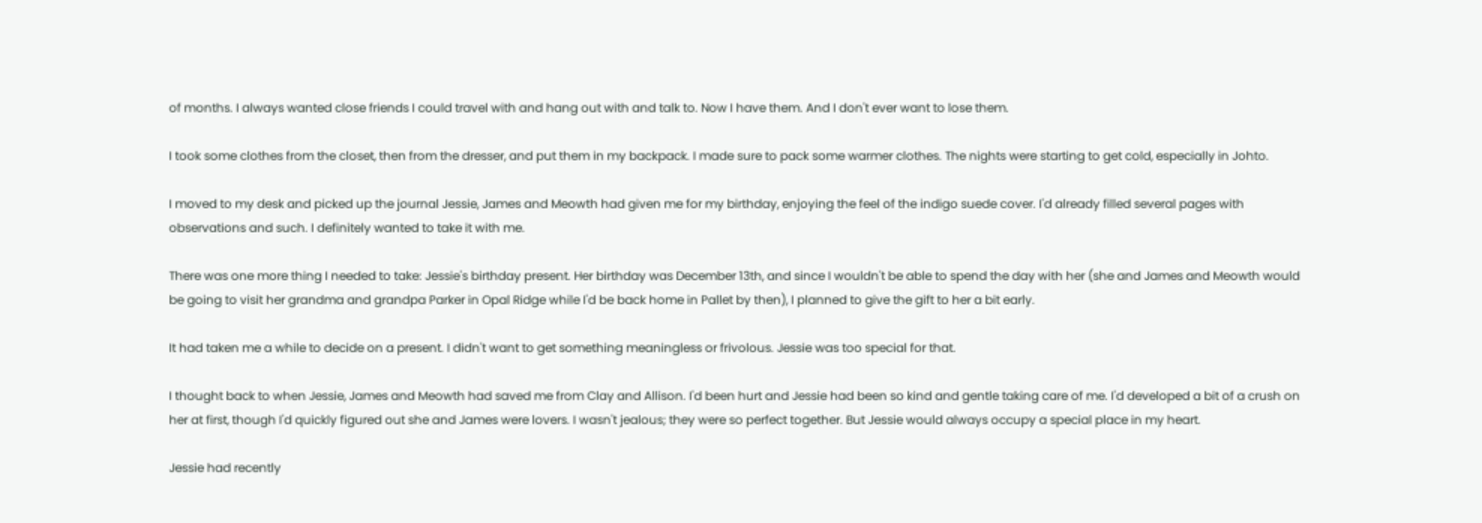of months. I always wanted close friends I could travel with and hang out with and talk to. Now I have them. And I don't ever want to lose them.

I took some clothes from the closet, then from the dresser, and put them in my backpack. I made sure to pack some warmer clothes. The nights were starting to get cold, especially in Johto.

I moved to my desk and picked up the journal Jessie, James and Meowth had given me for my birthday, enjoying the feel of the indigo suede cover. I'd already filled several pages with observations and such. I definitely wanted to take it with me.

There was one more thing I needed to take: Jessie's birthday present. Her birthday was December 13th, and since I wouldn't be able to spend the day with her (she and James and Meowth would be going to visit her grandma and grandpa Parker in Opal Ridge while I'd be back home in Pallet by then), I planned to give the gift to her a bit early.

It had taken me a while to decide on a present. I didn't want to get something meaningless or frivolous. Jessie was too special for that.

I thought back to when Jessie, James and Meowth had saved me from Clay and Allison. I'd been hurt and Jessie had been so kind and gentle taking care of me. I'd developed a bit of a crush on her at first, though I'd quickly figured out she and James were lovers. I wasn't jealous; they were so perfect together. But Jessie would always occupy a special place in my heart.

Jessie had recently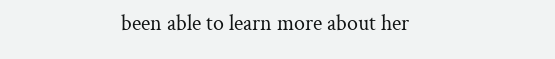been able to learn more about her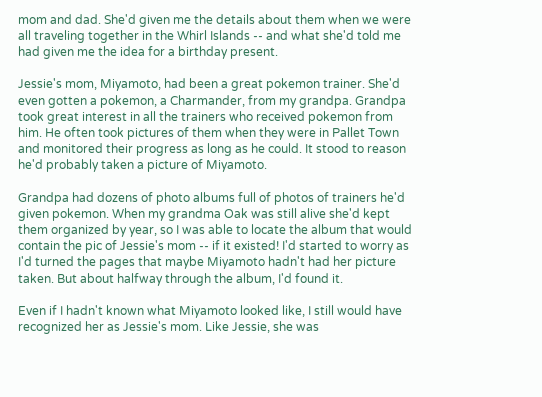mom and dad. She'd given me the details about them when we were all traveling together in the Whirl Islands -- and what she'd told me had given me the idea for a birthday present.

Jessie's mom, Miyamoto, had been a great pokemon trainer. She'd even gotten a pokemon, a Charmander, from my grandpa. Grandpa took great interest in all the trainers who received pokemon from him. He often took pictures of them when they were in Pallet Town and monitored their progress as long as he could. It stood to reason he'd probably taken a picture of Miyamoto.

Grandpa had dozens of photo albums full of photos of trainers he'd given pokemon. When my grandma Oak was still alive she'd kept them organized by year, so I was able to locate the album that would contain the pic of Jessie's mom -- if it existed! I'd started to worry as I'd turned the pages that maybe Miyamoto hadn't had her picture taken. But about halfway through the album, I'd found it.

Even if I hadn't known what Miyamoto looked like, I still would have recognized her as Jessie's mom. Like Jessie, she was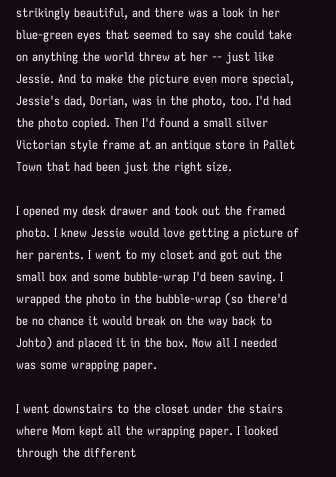strikingly beautiful, and there was a look in her blue-green eyes that seemed to say she could take on anything the world threw at her -- just like Jessie. And to make the picture even more special, Jessie's dad, Dorian, was in the photo, too. I'd had the photo copied. Then I'd found a small silver Victorian style frame at an antique store in Pallet Town that had been just the right size.

I opened my desk drawer and took out the framed photo. I knew Jessie would love getting a picture of her parents. I went to my closet and got out the small box and some bubble-wrap I'd been saving. I wrapped the photo in the bubble-wrap (so there'd be no chance it would break on the way back to Johto) and placed it in the box. Now all I needed was some wrapping paper.

I went downstairs to the closet under the stairs where Mom kept all the wrapping paper. I looked through the different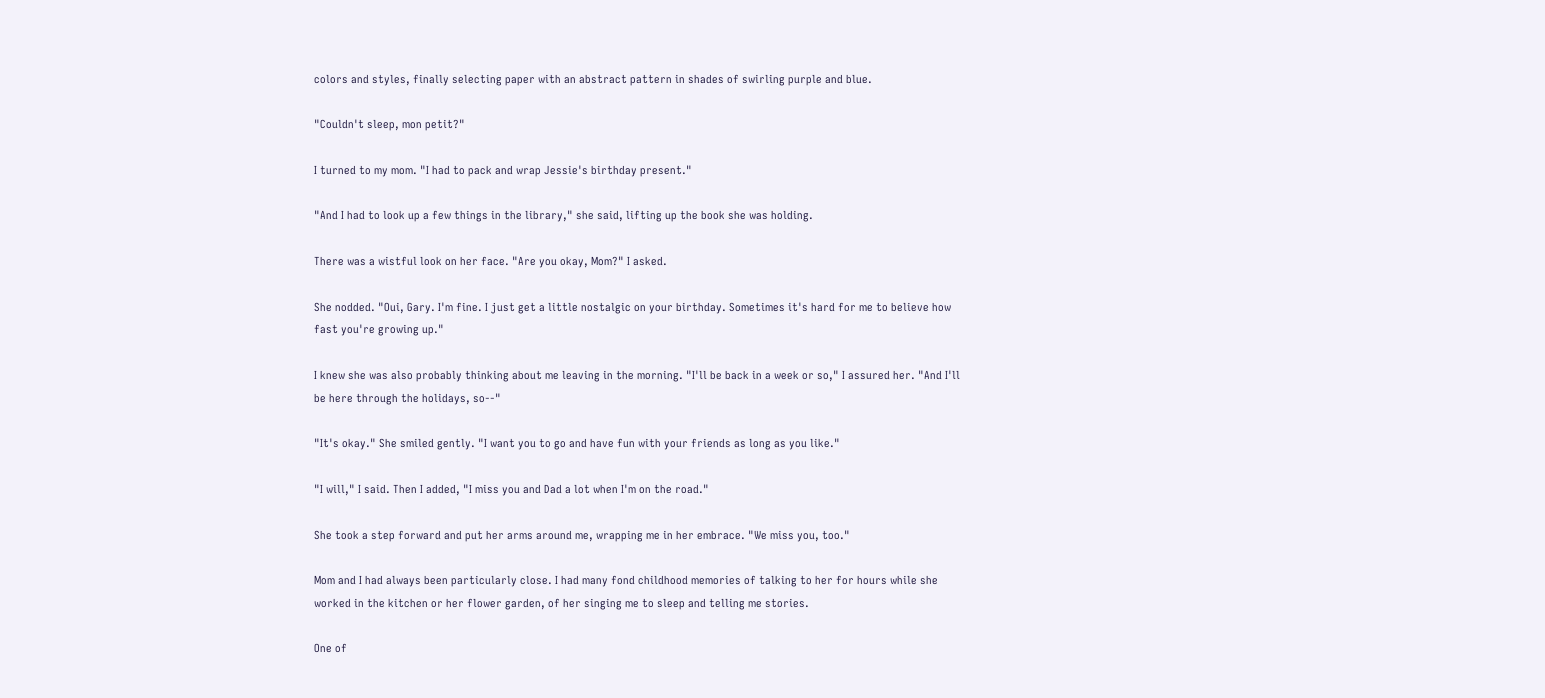colors and styles, finally selecting paper with an abstract pattern in shades of swirling purple and blue.

"Couldn't sleep, mon petit?"

I turned to my mom. "I had to pack and wrap Jessie's birthday present."

"And I had to look up a few things in the library," she said, lifting up the book she was holding.

There was a wistful look on her face. "Are you okay, Mom?" I asked.

She nodded. "Oui, Gary. I'm fine. I just get a little nostalgic on your birthday. Sometimes it's hard for me to believe how fast you're growing up."

I knew she was also probably thinking about me leaving in the morning. "I'll be back in a week or so," I assured her. "And I'll be here through the holidays, so--"

"It's okay." She smiled gently. "I want you to go and have fun with your friends as long as you like."

"I will," I said. Then I added, "I miss you and Dad a lot when I'm on the road."

She took a step forward and put her arms around me, wrapping me in her embrace. "We miss you, too."

Mom and I had always been particularly close. I had many fond childhood memories of talking to her for hours while she worked in the kitchen or her flower garden, of her singing me to sleep and telling me stories.

One of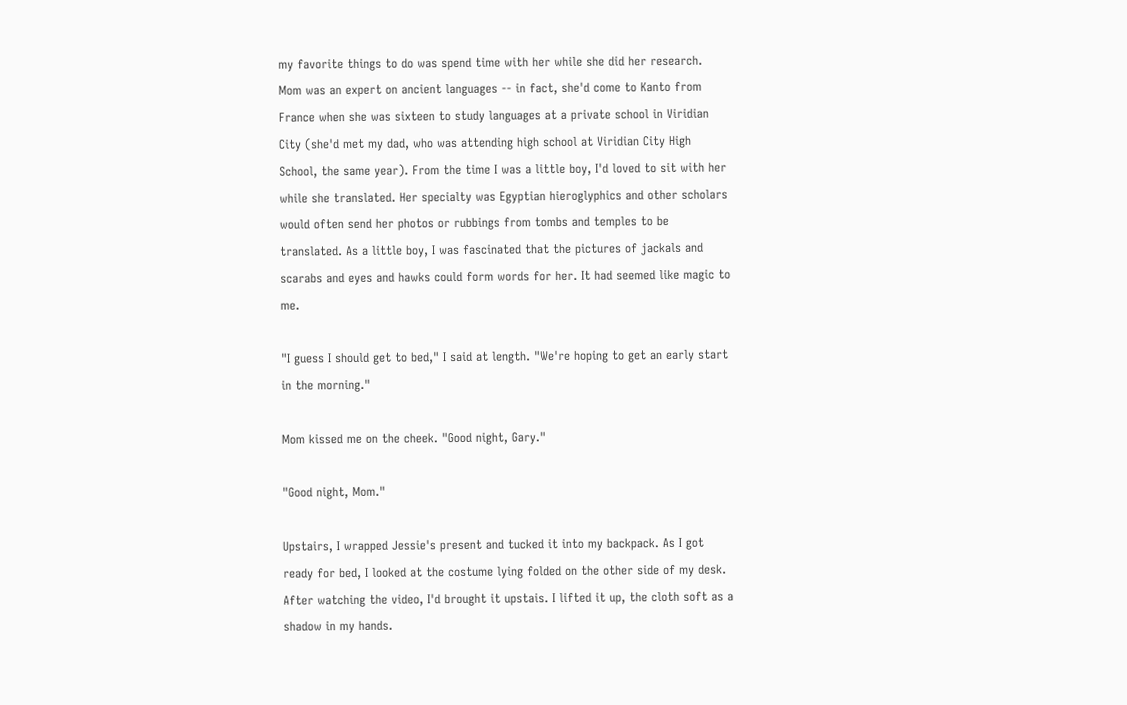my favorite things to do was spend time with her while she did her research. Mom was an expert on ancient languages -- in fact, she'd come to Kanto from France when she was sixteen to study languages at a private school in Viridian City (she'd met my dad, who was attending high school at Viridian City High School, the same year). From the time I was a little boy, I'd loved to sit with her while she translated. Her specialty was Egyptian hieroglyphics and other scholars would often send her photos or rubbings from tombs and temples to be translated. As a little boy, I was fascinated that the pictures of jackals and scarabs and eyes and hawks could form words for her. It had seemed like magic to me.

"I guess I should get to bed," I said at length. "We're hoping to get an early start in the morning."

Mom kissed me on the cheek. "Good night, Gary."

"Good night, Mom."

Upstairs, I wrapped Jessie's present and tucked it into my backpack. As I got ready for bed, I looked at the costume lying folded on the other side of my desk. After watching the video, I'd brought it upstais. I lifted it up, the cloth soft as a shadow in my hands.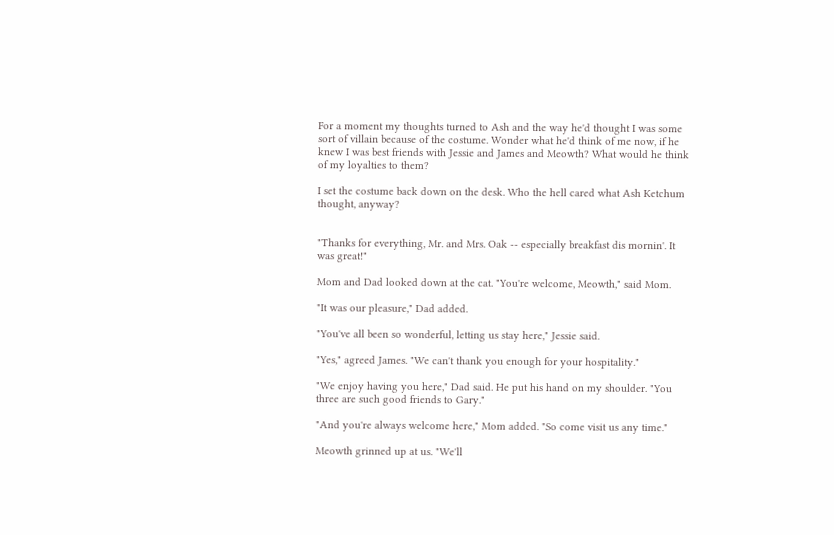For a moment my thoughts turned to Ash and the way he'd thought I was some sort of villain because of the costume. Wonder what he'd think of me now, if he knew I was best friends with Jessie and James and Meowth? What would he think of my loyalties to them?

I set the costume back down on the desk. Who the hell cared what Ash Ketchum thought, anyway?


"Thanks for everything, Mr. and Mrs. Oak -- especially breakfast dis mornin'. It was great!"

Mom and Dad looked down at the cat. "You're welcome, Meowth," said Mom.

"It was our pleasure," Dad added.

"You've all been so wonderful, letting us stay here," Jessie said.

"Yes," agreed James. "We can't thank you enough for your hospitality."

"We enjoy having you here," Dad said. He put his hand on my shoulder. "You three are such good friends to Gary."

"And you're always welcome here," Mom added. "So come visit us any time."

Meowth grinned up at us. "We'll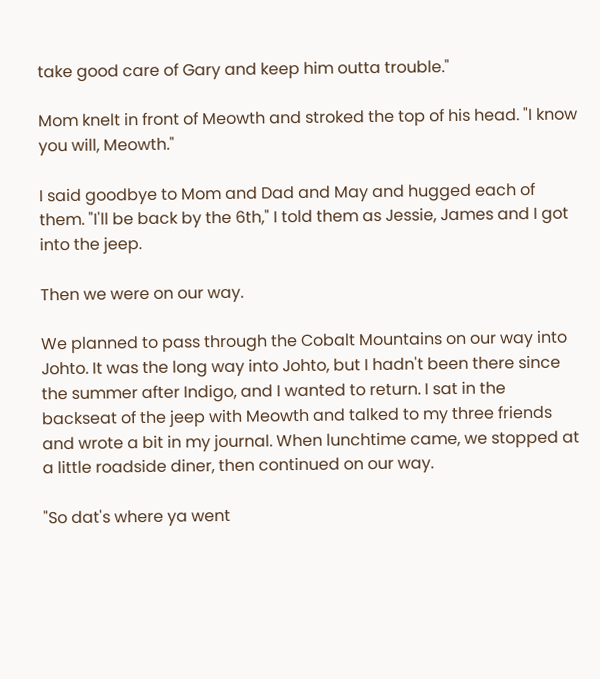take good care of Gary and keep him outta trouble."

Mom knelt in front of Meowth and stroked the top of his head. "I know you will, Meowth."

I said goodbye to Mom and Dad and May and hugged each of them. "I'll be back by the 6th," I told them as Jessie, James and I got into the jeep.

Then we were on our way.

We planned to pass through the Cobalt Mountains on our way into Johto. It was the long way into Johto, but I hadn't been there since the summer after Indigo, and I wanted to return. I sat in the backseat of the jeep with Meowth and talked to my three friends and wrote a bit in my journal. When lunchtime came, we stopped at a little roadside diner, then continued on our way.

"So dat's where ya went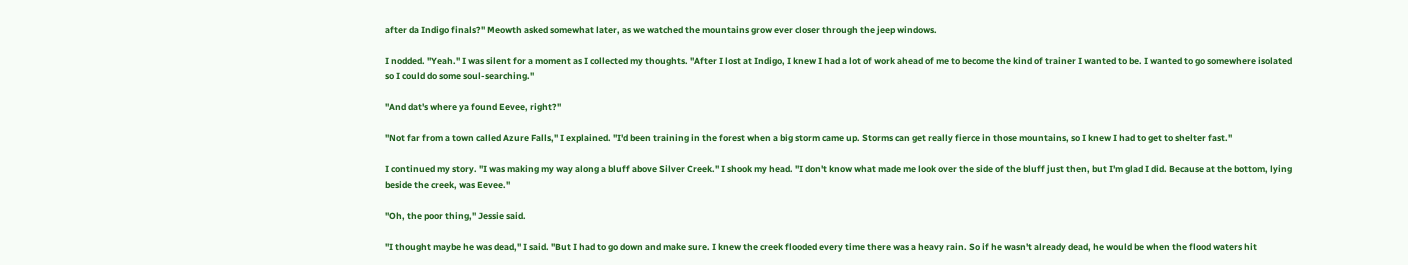after da Indigo finals?" Meowth asked somewhat later, as we watched the mountains grow ever closer through the jeep windows.

I nodded. "Yeah." I was silent for a moment as I collected my thoughts. "After I lost at Indigo, I knew I had a lot of work ahead of me to become the kind of trainer I wanted to be. I wanted to go somewhere isolated so I could do some soul-searching."

"And dat's where ya found Eevee, right?"

"Not far from a town called Azure Falls," I explained. "I'd been training in the forest when a big storm came up. Storms can get really fierce in those mountains, so I knew I had to get to shelter fast."

I continued my story. "I was making my way along a bluff above Silver Creek." I shook my head. "I don't know what made me look over the side of the bluff just then, but I'm glad I did. Because at the bottom, lying beside the creek, was Eevee."

"Oh, the poor thing," Jessie said.

"I thought maybe he was dead," I said. "But I had to go down and make sure. I knew the creek flooded every time there was a heavy rain. So if he wasn't already dead, he would be when the flood waters hit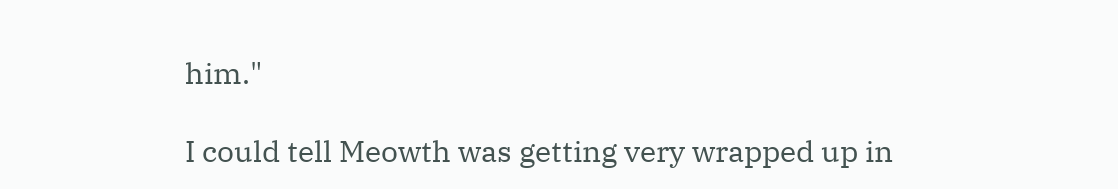him."

I could tell Meowth was getting very wrapped up in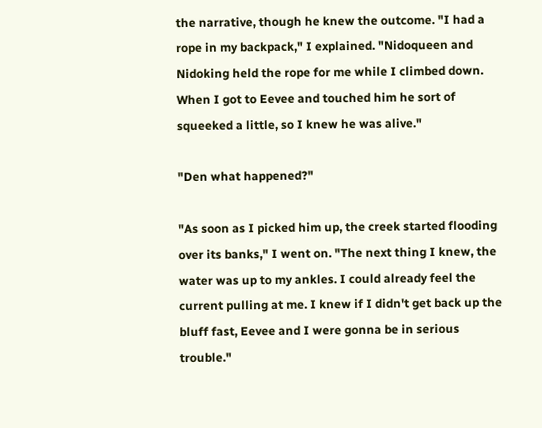the narrative, though he knew the outcome. "I had a rope in my backpack," I explained. "Nidoqueen and Nidoking held the rope for me while I climbed down. When I got to Eevee and touched him he sort of squeeked a little, so I knew he was alive."

"Den what happened?"

"As soon as I picked him up, the creek started flooding over its banks," I went on. "The next thing I knew, the water was up to my ankles. I could already feel the current pulling at me. I knew if I didn't get back up the bluff fast, Eevee and I were gonna be in serious trouble."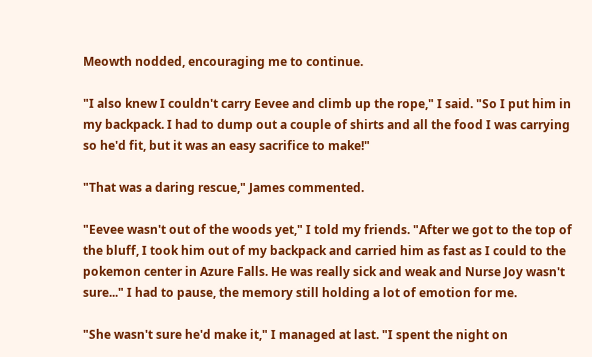Meowth nodded, encouraging me to continue.

"I also knew I couldn't carry Eevee and climb up the rope," I said. "So I put him in my backpack. I had to dump out a couple of shirts and all the food I was carrying so he'd fit, but it was an easy sacrifice to make!"

"That was a daring rescue," James commented.

"Eevee wasn't out of the woods yet," I told my friends. "After we got to the top of the bluff, I took him out of my backpack and carried him as fast as I could to the pokemon center in Azure Falls. He was really sick and weak and Nurse Joy wasn't sure..." I had to pause, the memory still holding a lot of emotion for me.

"She wasn't sure he'd make it," I managed at last. "I spent the night on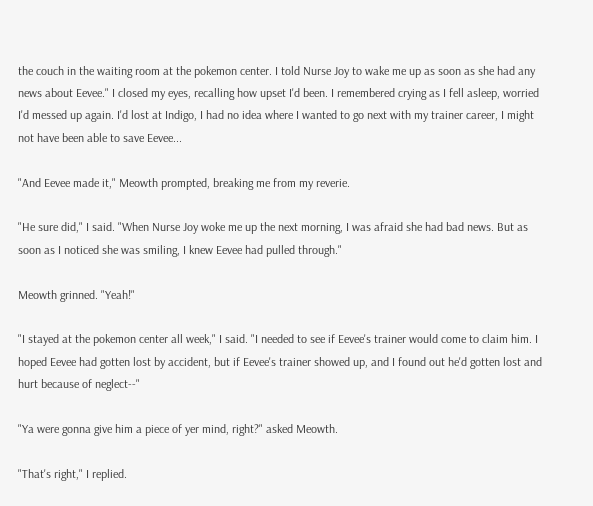the couch in the waiting room at the pokemon center. I told Nurse Joy to wake me up as soon as she had any news about Eevee." I closed my eyes, recalling how upset I'd been. I remembered crying as I fell asleep, worried I'd messed up again. I'd lost at Indigo, I had no idea where I wanted to go next with my trainer career, I might not have been able to save Eevee...

"And Eevee made it," Meowth prompted, breaking me from my reverie.

"He sure did," I said. "When Nurse Joy woke me up the next morning, I was afraid she had bad news. But as soon as I noticed she was smiling, I knew Eevee had pulled through."

Meowth grinned. "Yeah!"

"I stayed at the pokemon center all week," I said. "I needed to see if Eevee's trainer would come to claim him. I hoped Eevee had gotten lost by accident, but if Eevee's trainer showed up, and I found out he'd gotten lost and hurt because of neglect--"

"Ya were gonna give him a piece of yer mind, right?" asked Meowth.

"That's right," I replied.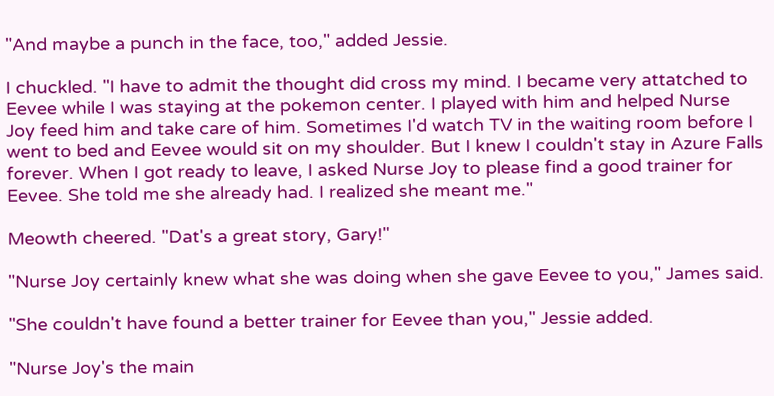"And maybe a punch in the face, too," added Jessie.

I chuckled. "I have to admit the thought did cross my mind. I became very attatched to Eevee while I was staying at the pokemon center. I played with him and helped Nurse Joy feed him and take care of him. Sometimes I'd watch TV in the waiting room before I went to bed and Eevee would sit on my shoulder. But I knew I couldn't stay in Azure Falls forever. When I got ready to leave, I asked Nurse Joy to please find a good trainer for Eevee. She told me she already had. I realized she meant me."

Meowth cheered. "Dat's a great story, Gary!"

"Nurse Joy certainly knew what she was doing when she gave Eevee to you," James said.

"She couldn't have found a better trainer for Eevee than you," Jessie added.

"Nurse Joy's the main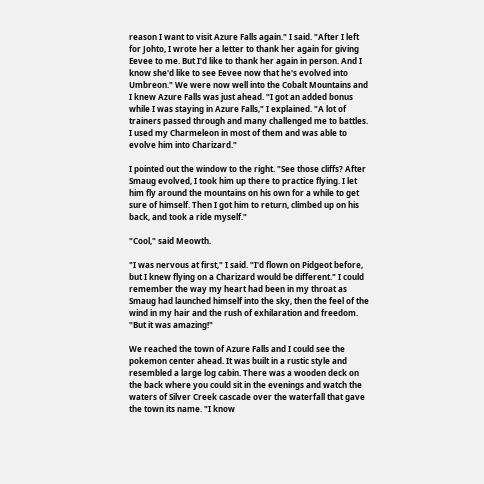reason I want to visit Azure Falls again." I said. "After I left for Johto, I wrote her a letter to thank her again for giving Eevee to me. But I'd like to thank her again in person. And I know she'd like to see Eevee now that he's evolved into Umbreon." We were now well into the Cobalt Mountains and I knew Azure Falls was just ahead. "I got an added bonus while I was staying in Azure Falls," I explained. "A lot of trainers passed through and many challenged me to battles. I used my Charmeleon in most of them and was able to evolve him into Charizard."

I pointed out the window to the right. "See those cliffs? After Smaug evolved, I took him up there to practice flying. I let him fly around the mountains on his own for a while to get sure of himself. Then I got him to return, climbed up on his back, and took a ride myself."

"Cool," said Meowth.

"I was nervous at first," I said. "I'd flown on Pidgeot before, but I knew flying on a Charizard would be different." I could remember the way my heart had been in my throat as Smaug had launched himself into the sky, then the feel of the wind in my hair and the rush of exhilaration and freedom. "But it was amazing!"

We reached the town of Azure Falls and I could see the pokemon center ahead. It was built in a rustic style and resembled a large log cabin. There was a wooden deck on the back where you could sit in the evenings and watch the waters of Silver Creek cascade over the waterfall that gave the town its name. "I know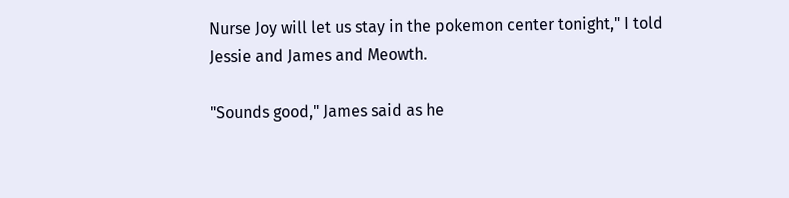Nurse Joy will let us stay in the pokemon center tonight," I told Jessie and James and Meowth.

"Sounds good," James said as he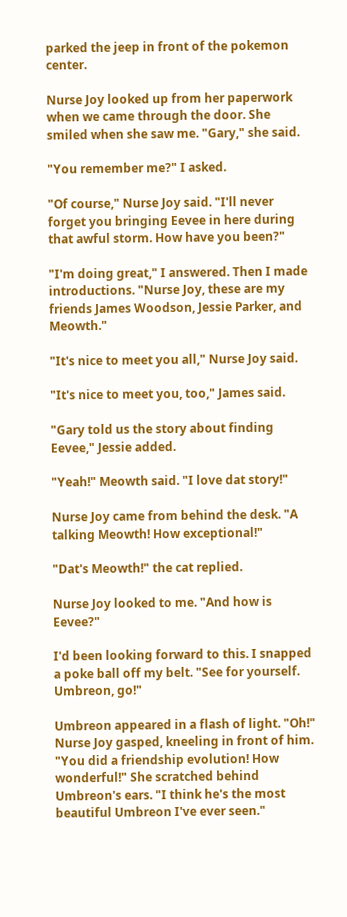parked the jeep in front of the pokemon center.

Nurse Joy looked up from her paperwork when we came through the door. She smiled when she saw me. "Gary," she said.

"You remember me?" I asked.

"Of course," Nurse Joy said. "I'll never forget you bringing Eevee in here during that awful storm. How have you been?"

"I'm doing great," I answered. Then I made introductions. "Nurse Joy, these are my friends James Woodson, Jessie Parker, and Meowth."

"It's nice to meet you all," Nurse Joy said.

"It's nice to meet you, too," James said.

"Gary told us the story about finding Eevee," Jessie added.

"Yeah!" Meowth said. "I love dat story!"

Nurse Joy came from behind the desk. "A talking Meowth! How exceptional!"

"Dat's Meowth!" the cat replied.

Nurse Joy looked to me. "And how is Eevee?"

I'd been looking forward to this. I snapped a poke ball off my belt. "See for yourself. Umbreon, go!"

Umbreon appeared in a flash of light. "Oh!" Nurse Joy gasped, kneeling in front of him. "You did a friendship evolution! How wonderful!" She scratched behind Umbreon's ears. "I think he's the most beautiful Umbreon I've ever seen."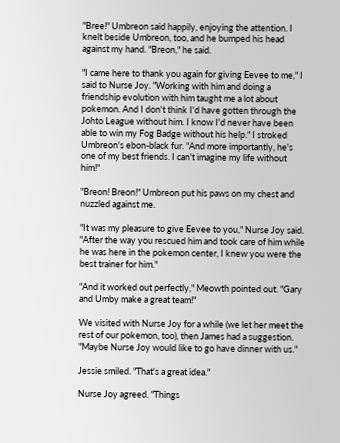"Bree!" Umbreon said happily, enjoying the attention. I knelt beside Umbreon, too, and he bumped his head against my hand. "Breon," he said.

"I came here to thank you again for giving Eevee to me," I said to Nurse Joy. "Working with him and doing a friendship evolution with him taught me a lot about pokemon. And I don't think I'd have gotten through the Johto League without him. I know I'd never have been able to win my Fog Badge without his help." I stroked Umbreon's ebon-black fur. "And more importantly, he's one of my best friends. I can't imagine my life without him!"

"Breon! Breon!" Umbreon put his paws on my chest and nuzzled against me.

"It was my pleasure to give Eevee to you," Nurse Joy said. "After the way you rescued him and took care of him while he was here in the pokemon center, I knew you were the best trainer for him."

"And it worked out perfectly," Meowth pointed out. "Gary and Umby make a great team!"

We visited with Nurse Joy for a while (we let her meet the rest of our pokemon, too), then James had a suggestion. "Maybe Nurse Joy would like to go have dinner with us."

Jessie smiled. "That's a great idea."

Nurse Joy agreed. "Things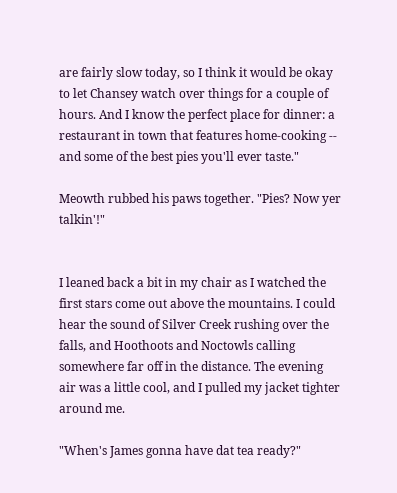are fairly slow today, so I think it would be okay to let Chansey watch over things for a couple of hours. And I know the perfect place for dinner: a restaurant in town that features home-cooking -- and some of the best pies you'll ever taste."

Meowth rubbed his paws together. "Pies? Now yer talkin'!"


I leaned back a bit in my chair as I watched the first stars come out above the mountains. I could hear the sound of Silver Creek rushing over the falls, and Hoothoots and Noctowls calling somewhere far off in the distance. The evening air was a little cool, and I pulled my jacket tighter around me.

"When's James gonna have dat tea ready?"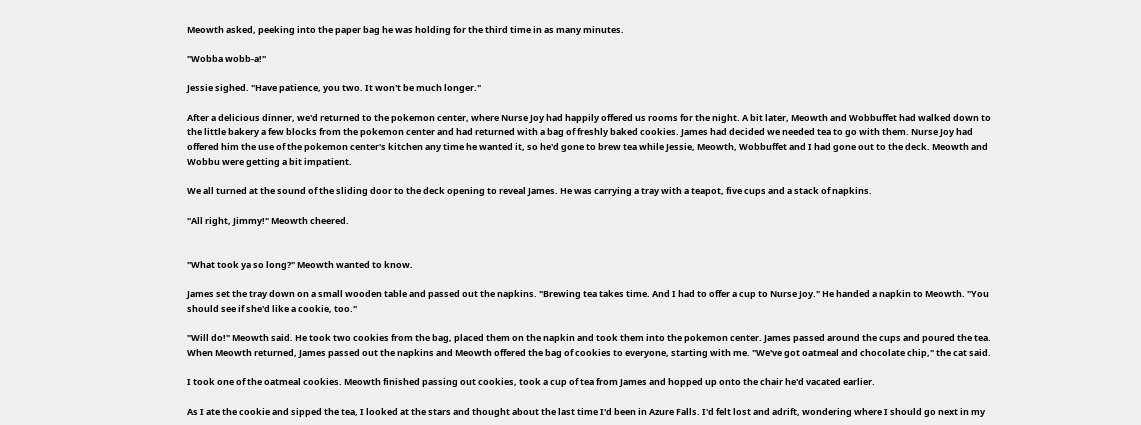Meowth asked, peeking into the paper bag he was holding for the third time in as many minutes.

"Wobba wobb-a!"

Jessie sighed. "Have patience, you two. It won't be much longer."

After a delicious dinner, we'd returned to the pokemon center, where Nurse Joy had happily offered us rooms for the night. A bit later, Meowth and Wobbuffet had walked down to the little bakery a few blocks from the pokemon center and had returned with a bag of freshly baked cookies. James had decided we needed tea to go with them. Nurse Joy had offered him the use of the pokemon center's kitchen any time he wanted it, so he'd gone to brew tea while Jessie, Meowth, Wobbuffet and I had gone out to the deck. Meowth and Wobbu were getting a bit impatient.

We all turned at the sound of the sliding door to the deck opening to reveal James. He was carrying a tray with a teapot, five cups and a stack of napkins.

"All right, Jimmy!" Meowth cheered.


"What took ya so long?" Meowth wanted to know.

James set the tray down on a small wooden table and passed out the napkins. "Brewing tea takes time. And I had to offer a cup to Nurse Joy." He handed a napkin to Meowth. "You should see if she'd like a cookie, too."

"Will do!" Meowth said. He took two cookies from the bag, placed them on the napkin and took them into the pokemon center. James passed around the cups and poured the tea. When Meowth returned, James passed out the napkins and Meowth offered the bag of cookies to everyone, starting with me. "We've got oatmeal and chocolate chip," the cat said.

I took one of the oatmeal cookies. Meowth finished passing out cookies, took a cup of tea from James and hopped up onto the chair he'd vacated earlier.

As I ate the cookie and sipped the tea, I looked at the stars and thought about the last time I'd been in Azure Falls. I'd felt lost and adrift, wondering where I should go next in my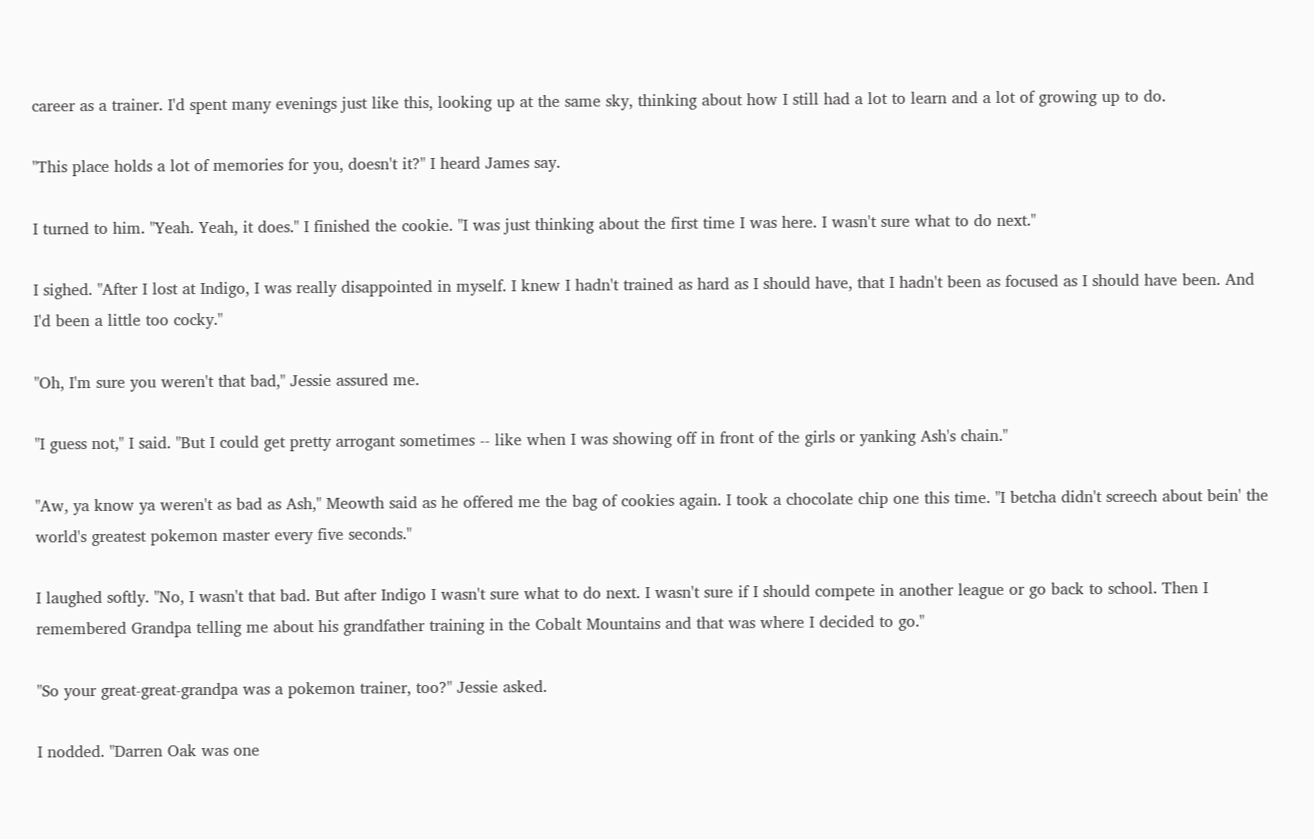career as a trainer. I'd spent many evenings just like this, looking up at the same sky, thinking about how I still had a lot to learn and a lot of growing up to do.

"This place holds a lot of memories for you, doesn't it?" I heard James say.

I turned to him. "Yeah. Yeah, it does." I finished the cookie. "I was just thinking about the first time I was here. I wasn't sure what to do next."

I sighed. "After I lost at Indigo, I was really disappointed in myself. I knew I hadn't trained as hard as I should have, that I hadn't been as focused as I should have been. And I'd been a little too cocky."

"Oh, I'm sure you weren't that bad," Jessie assured me.

"I guess not," I said. "But I could get pretty arrogant sometimes -- like when I was showing off in front of the girls or yanking Ash's chain."

"Aw, ya know ya weren't as bad as Ash," Meowth said as he offered me the bag of cookies again. I took a chocolate chip one this time. "I betcha didn't screech about bein' the world's greatest pokemon master every five seconds."

I laughed softly. "No, I wasn't that bad. But after Indigo I wasn't sure what to do next. I wasn't sure if I should compete in another league or go back to school. Then I remembered Grandpa telling me about his grandfather training in the Cobalt Mountains and that was where I decided to go."

"So your great-great-grandpa was a pokemon trainer, too?" Jessie asked.

I nodded. "Darren Oak was one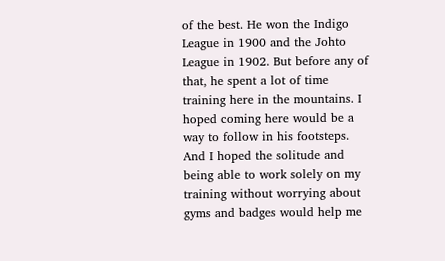of the best. He won the Indigo League in 1900 and the Johto League in 1902. But before any of that, he spent a lot of time training here in the mountains. I hoped coming here would be a way to follow in his footsteps. And I hoped the solitude and being able to work solely on my training without worrying about gyms and badges would help me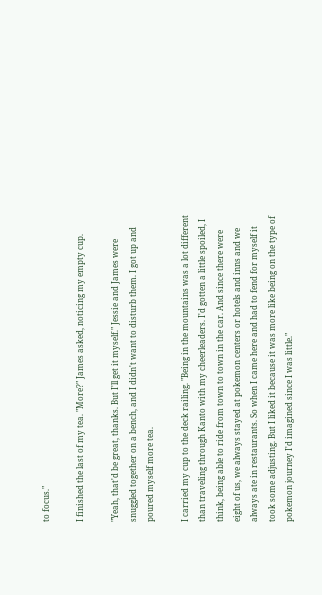to focus."

I finished the last of my tea. "More?" James asked, noticing my empty cup.

"Yeah, that'd be great, thanks. But I'll get it myself." Jessie and James were snuggled together on a bench, and I didn't want to disturb them. I got up and poured myself more tea.

I carried my cup to the deck railing. "Being in the mountains was a lot different than traveling through Kanto with my cheerleaders. I'd gotten a little spoiled, I think, being able to ride from town to town in the car. And since there were eight of us, we always stayed at pokemon centers or hotels and inns and we always ate in restaurants. So when I came here and had to fend for myself it took some adjusting. But I liked it because it was more like being on the type of pokemon journey I'd imagined since I was little."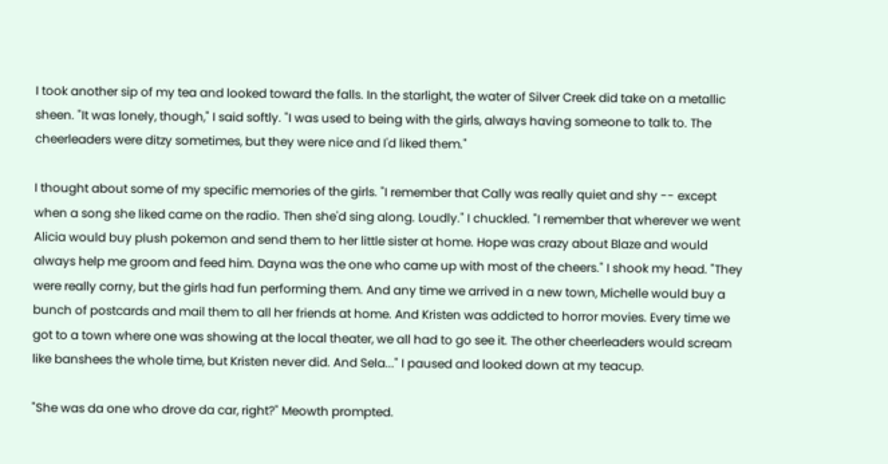I took another sip of my tea and looked toward the falls. In the starlight, the water of Silver Creek did take on a metallic sheen. "It was lonely, though," I said softly. "I was used to being with the girls, always having someone to talk to. The cheerleaders were ditzy sometimes, but they were nice and I'd liked them."

I thought about some of my specific memories of the girls. "I remember that Cally was really quiet and shy -- except when a song she liked came on the radio. Then she'd sing along. Loudly." I chuckled. "I remember that wherever we went Alicia would buy plush pokemon and send them to her little sister at home. Hope was crazy about Blaze and would always help me groom and feed him. Dayna was the one who came up with most of the cheers." I shook my head. "They were really corny, but the girls had fun performing them. And any time we arrived in a new town, Michelle would buy a bunch of postcards and mail them to all her friends at home. And Kristen was addicted to horror movies. Every time we got to a town where one was showing at the local theater, we all had to go see it. The other cheerleaders would scream like banshees the whole time, but Kristen never did. And Sela..." I paused and looked down at my teacup.

"She was da one who drove da car, right?" Meowth prompted.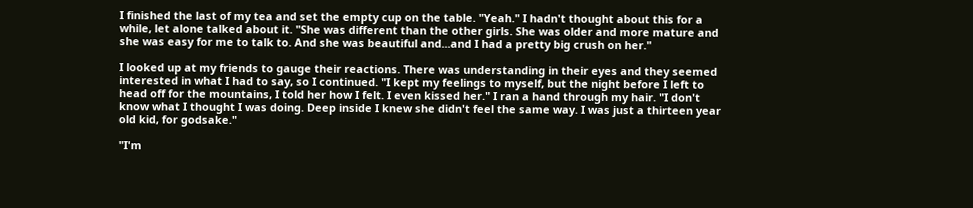I finished the last of my tea and set the empty cup on the table. "Yeah." I hadn't thought about this for a while, let alone talked about it. "She was different than the other girls. She was older and more mature and she was easy for me to talk to. And she was beautiful and...and I had a pretty big crush on her."

I looked up at my friends to gauge their reactions. There was understanding in their eyes and they seemed interested in what I had to say, so I continued. "I kept my feelings to myself, but the night before I left to head off for the mountains, I told her how I felt. I even kissed her." I ran a hand through my hair. "I don't know what I thought I was doing. Deep inside I knew she didn't feel the same way. I was just a thirteen year old kid, for godsake."

"I'm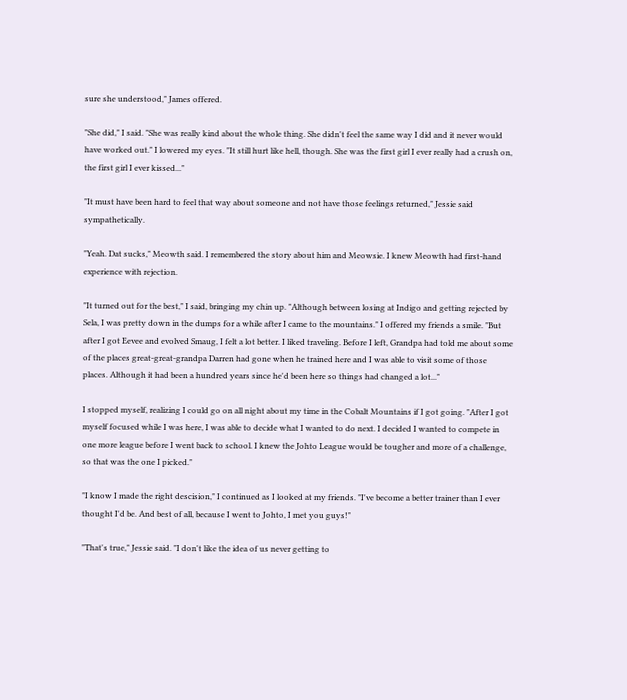sure she understood," James offered.

"She did," I said. "She was really kind about the whole thing. She didn't feel the same way I did and it never would have worked out." I lowered my eyes. "It still hurt like hell, though. She was the first girl I ever really had a crush on, the first girl I ever kissed..."

"It must have been hard to feel that way about someone and not have those feelings returned," Jessie said sympathetically.

"Yeah. Dat sucks," Meowth said. I remembered the story about him and Meowsie. I knew Meowth had first-hand experience with rejection.

"It turned out for the best," I said, bringing my chin up. "Although between losing at Indigo and getting rejected by Sela, I was pretty down in the dumps for a while after I came to the mountains." I offered my friends a smile. "But after I got Eevee and evolved Smaug, I felt a lot better. I liked traveling. Before I left, Grandpa had told me about some of the places great-great-grandpa Darren had gone when he trained here and I was able to visit some of those places. Although it had been a hundred years since he'd been here so things had changed a lot..."

I stopped myself, realizing I could go on all night about my time in the Cobalt Mountains if I got going. "After I got myself focused while I was here, I was able to decide what I wanted to do next. I decided I wanted to compete in one more league before I went back to school. I knew the Johto League would be tougher and more of a challenge, so that was the one I picked."

"I know I made the right descision," I continued as I looked at my friends. "I've become a better trainer than I ever thought I'd be. And best of all, because I went to Johto, I met you guys!"

"That's true," Jessie said. "I don't like the idea of us never getting to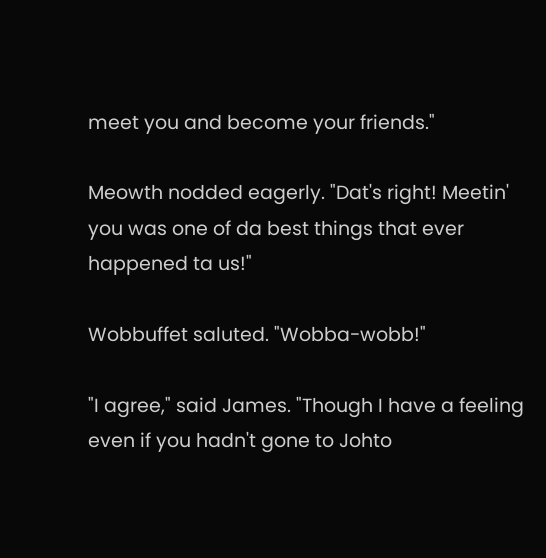meet you and become your friends."

Meowth nodded eagerly. "Dat's right! Meetin' you was one of da best things that ever happened ta us!"

Wobbuffet saluted. "Wobba-wobb!"

"I agree," said James. "Though I have a feeling even if you hadn't gone to Johto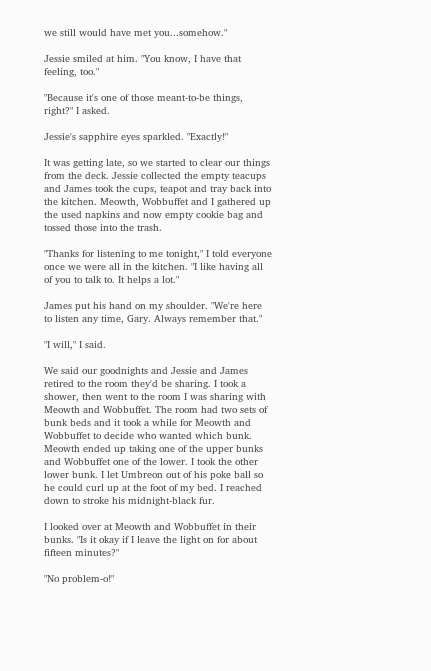we still would have met you...somehow."

Jessie smiled at him. "You know, I have that feeling, too."

"Because it's one of those meant-to-be things, right?" I asked.

Jessie's sapphire eyes sparkled. "Exactly!"

It was getting late, so we started to clear our things from the deck. Jessie collected the empty teacups and James took the cups, teapot and tray back into the kitchen. Meowth, Wobbuffet and I gathered up the used napkins and now empty cookie bag and tossed those into the trash.

"Thanks for listening to me tonight," I told everyone once we were all in the kitchen. "I like having all of you to talk to. It helps a lot."

James put his hand on my shoulder. "We're here to listen any time, Gary. Always remember that."

"I will," I said.

We said our goodnights and Jessie and James retired to the room they'd be sharing. I took a shower, then went to the room I was sharing with Meowth and Wobbuffet. The room had two sets of bunk beds and it took a while for Meowth and Wobbuffet to decide who wanted which bunk. Meowth ended up taking one of the upper bunks and Wobbuffet one of the lower. I took the other lower bunk. I let Umbreon out of his poke ball so he could curl up at the foot of my bed. I reached down to stroke his midnight-black fur.

I looked over at Meowth and Wobbuffet in their bunks. "Is it okay if I leave the light on for about fifteen minutes?"

"No problem-o!"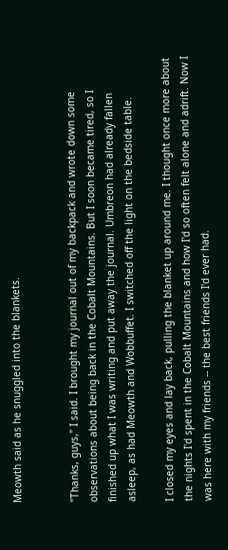Meowth said as he snuggled into the blankets.


"Thanks, guys," I said. I brought my journal out of my backpack and wrote down some observations about being back in the Cobalt Mountains. But I soon became tired, so I finished up what I was writing and put away the journal. Umbreon had already fallen asleep, as had Meowth and Wobbuffet. I switched off the light on the bedside table.

I closed my eyes and lay back, pulling the blanket up around me. I thought once more about the nights I'd spent in the Cobalt Mountains and how I'd so often felt alone and adrift. Now I was here with my friends -- the best friends I'd ever had.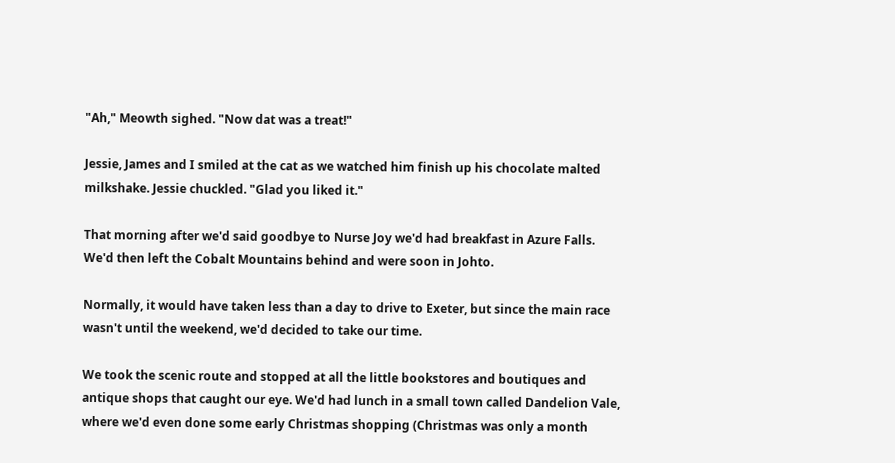"Ah," Meowth sighed. "Now dat was a treat!"

Jessie, James and I smiled at the cat as we watched him finish up his chocolate malted milkshake. Jessie chuckled. "Glad you liked it."

That morning after we'd said goodbye to Nurse Joy we'd had breakfast in Azure Falls. We'd then left the Cobalt Mountains behind and were soon in Johto.

Normally, it would have taken less than a day to drive to Exeter, but since the main race wasn't until the weekend, we'd decided to take our time.

We took the scenic route and stopped at all the little bookstores and boutiques and antique shops that caught our eye. We'd had lunch in a small town called Dandelion Vale, where we'd even done some early Christmas shopping (Christmas was only a month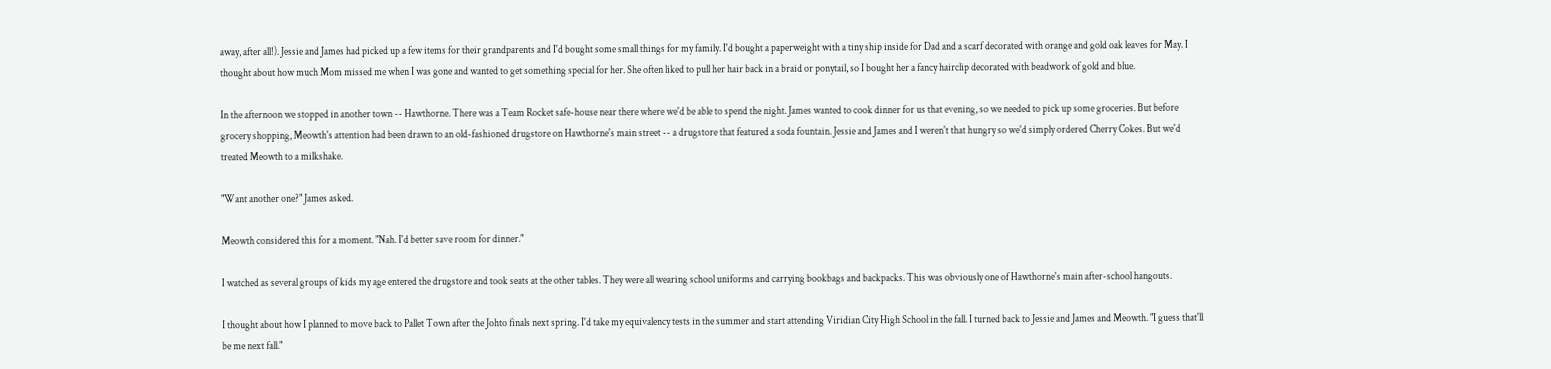away, after all!). Jessie and James had picked up a few items for their grandparents and I'd bought some small things for my family. I'd bought a paperweight with a tiny ship inside for Dad and a scarf decorated with orange and gold oak leaves for May. I thought about how much Mom missed me when I was gone and wanted to get something special for her. She often liked to pull her hair back in a braid or ponytail, so I bought her a fancy hairclip decorated with beadwork of gold and blue.

In the afternoon we stopped in another town -- Hawthorne. There was a Team Rocket safe-house near there where we'd be able to spend the night. James wanted to cook dinner for us that evening, so we needed to pick up some groceries. But before grocery shopping, Meowth's attention had been drawn to an old-fashioned drugstore on Hawthorne's main street -- a drugstore that featured a soda fountain. Jessie and James and I weren't that hungry so we'd simply ordered Cherry Cokes. But we'd treated Meowth to a milkshake.

"Want another one?" James asked.

Meowth considered this for a moment. "Nah. I'd better save room for dinner."

I watched as several groups of kids my age entered the drugstore and took seats at the other tables. They were all wearing school uniforms and carrying bookbags and backpacks. This was obviously one of Hawthorne's main after-school hangouts.

I thought about how I planned to move back to Pallet Town after the Johto finals next spring. I'd take my equivalency tests in the summer and start attending Viridian City High School in the fall. I turned back to Jessie and James and Meowth. "I guess that'll be me next fall."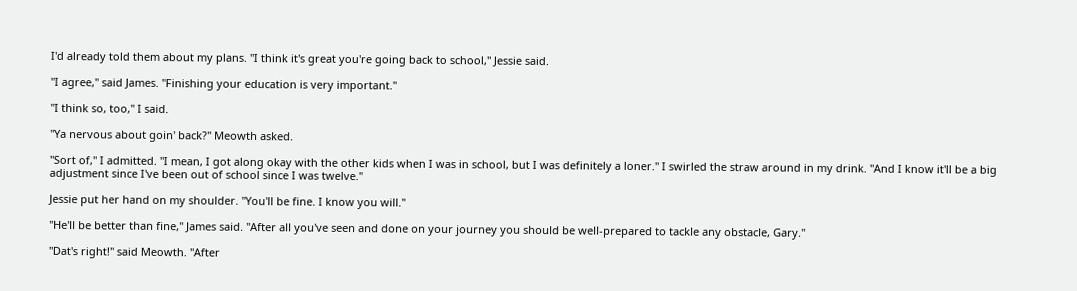I'd already told them about my plans. "I think it's great you're going back to school," Jessie said.

"I agree," said James. "Finishing your education is very important."

"I think so, too," I said.

"Ya nervous about goin' back?" Meowth asked.

"Sort of," I admitted. "I mean, I got along okay with the other kids when I was in school, but I was definitely a loner." I swirled the straw around in my drink. "And I know it'll be a big adjustment since I've been out of school since I was twelve."

Jessie put her hand on my shoulder. "You'll be fine. I know you will."

"He'll be better than fine," James said. "After all you've seen and done on your journey you should be well-prepared to tackle any obstacle, Gary."

"Dat's right!" said Meowth. "After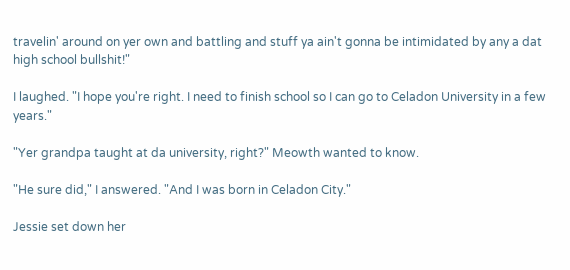travelin' around on yer own and battling and stuff ya ain't gonna be intimidated by any a dat high school bullshit!"

I laughed. "I hope you're right. I need to finish school so I can go to Celadon University in a few years."

"Yer grandpa taught at da university, right?" Meowth wanted to know.

"He sure did," I answered. "And I was born in Celadon City."

Jessie set down her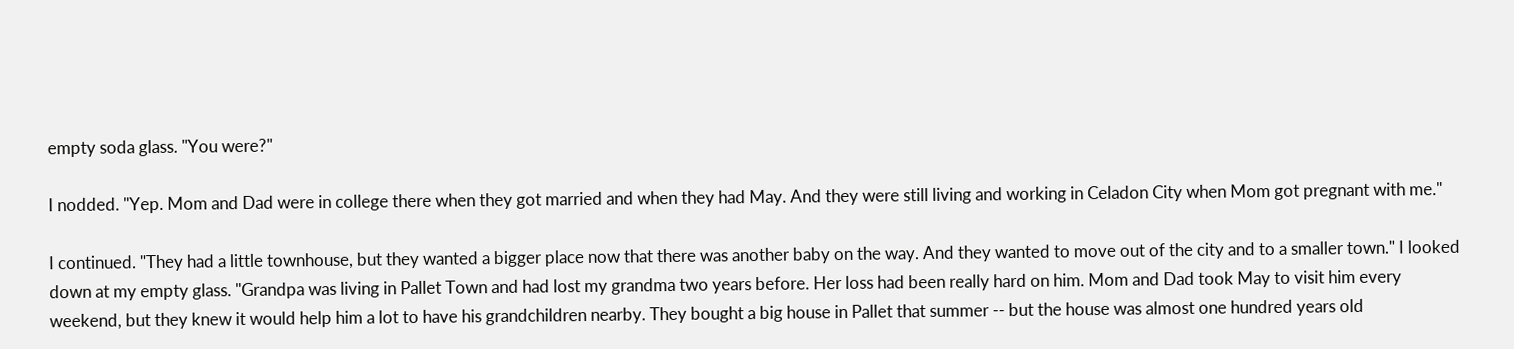empty soda glass. "You were?"

I nodded. "Yep. Mom and Dad were in college there when they got married and when they had May. And they were still living and working in Celadon City when Mom got pregnant with me."

I continued. "They had a little townhouse, but they wanted a bigger place now that there was another baby on the way. And they wanted to move out of the city and to a smaller town." I looked down at my empty glass. "Grandpa was living in Pallet Town and had lost my grandma two years before. Her loss had been really hard on him. Mom and Dad took May to visit him every weekend, but they knew it would help him a lot to have his grandchildren nearby. They bought a big house in Pallet that summer -- but the house was almost one hundred years old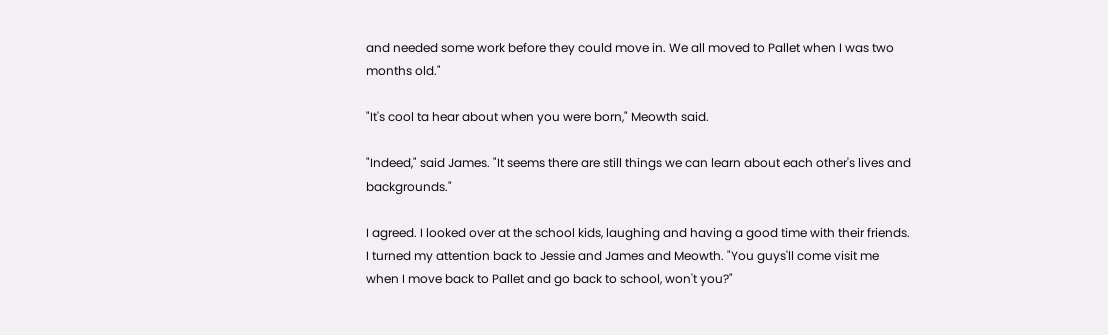and needed some work before they could move in. We all moved to Pallet when I was two months old."

"It's cool ta hear about when you were born," Meowth said.

"Indeed," said James. "It seems there are still things we can learn about each other's lives and backgrounds."

I agreed. I looked over at the school kids, laughing and having a good time with their friends. I turned my attention back to Jessie and James and Meowth. "You guys'll come visit me when I move back to Pallet and go back to school, won't you?"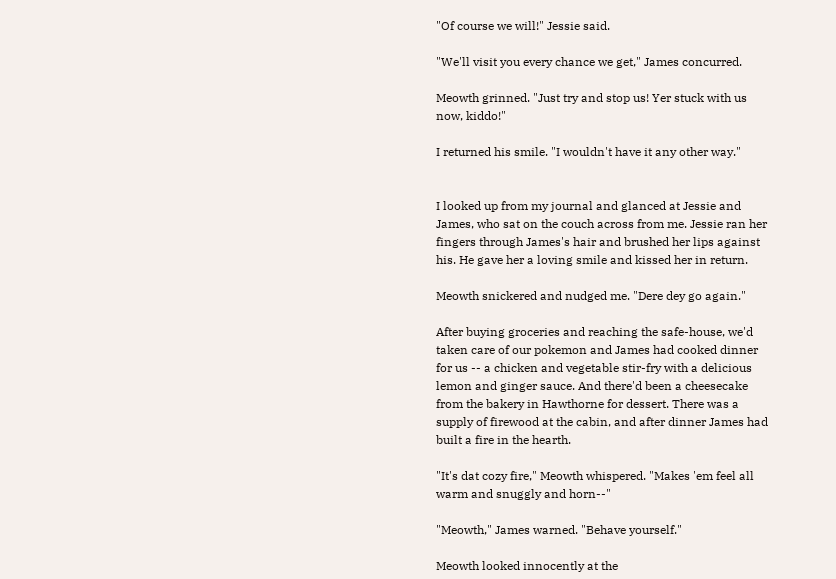"Of course we will!" Jessie said.

"We'll visit you every chance we get," James concurred.

Meowth grinned. "Just try and stop us! Yer stuck with us now, kiddo!"

I returned his smile. "I wouldn't have it any other way."


I looked up from my journal and glanced at Jessie and James, who sat on the couch across from me. Jessie ran her fingers through James's hair and brushed her lips against his. He gave her a loving smile and kissed her in return.

Meowth snickered and nudged me. "Dere dey go again."

After buying groceries and reaching the safe-house, we'd taken care of our pokemon and James had cooked dinner for us -- a chicken and vegetable stir-fry with a delicious lemon and ginger sauce. And there'd been a cheesecake from the bakery in Hawthorne for dessert. There was a supply of firewood at the cabin, and after dinner James had built a fire in the hearth.

"It's dat cozy fire," Meowth whispered. "Makes 'em feel all warm and snuggly and horn--"

"Meowth," James warned. "Behave yourself."

Meowth looked innocently at the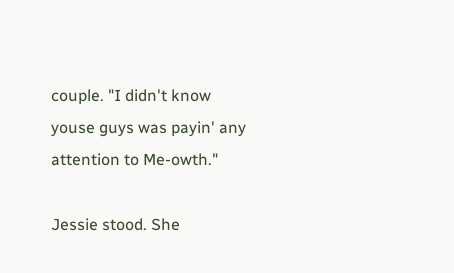couple. "I didn't know youse guys was payin' any attention to Me-owth."

Jessie stood. She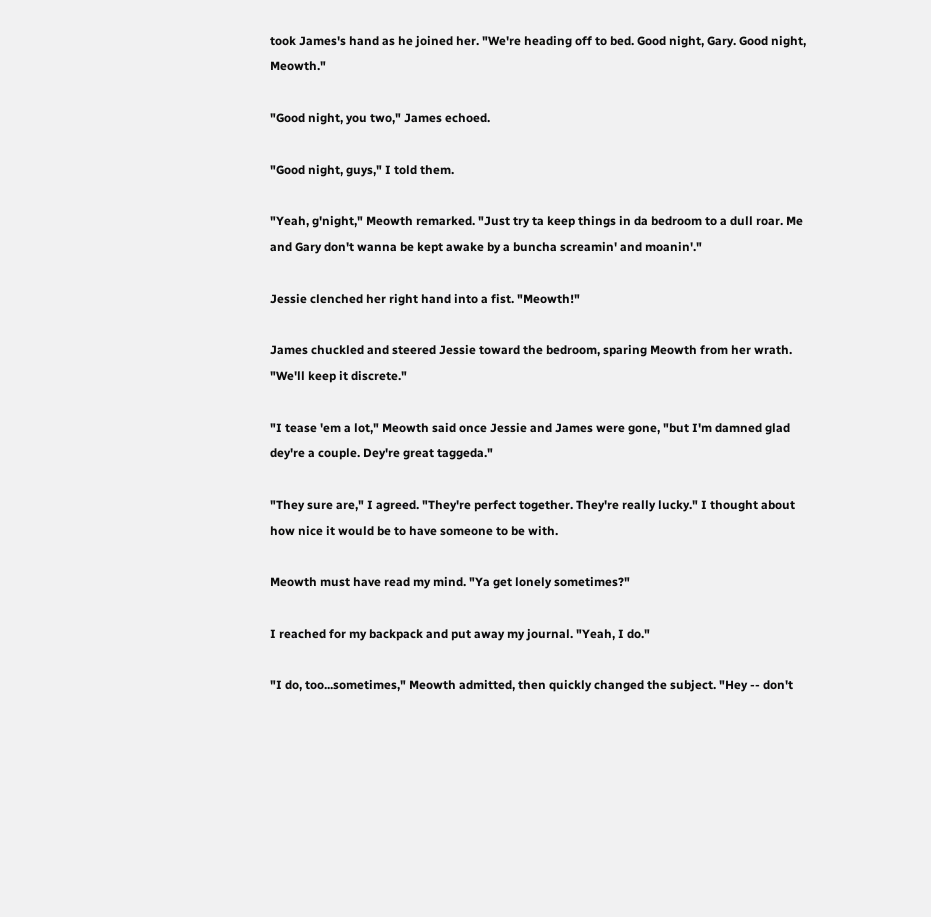took James's hand as he joined her. "We're heading off to bed. Good night, Gary. Good night, Meowth."

"Good night, you two," James echoed.

"Good night, guys," I told them.

"Yeah, g'night," Meowth remarked. "Just try ta keep things in da bedroom to a dull roar. Me and Gary don't wanna be kept awake by a buncha screamin' and moanin'."

Jessie clenched her right hand into a fist. "Meowth!"

James chuckled and steered Jessie toward the bedroom, sparing Meowth from her wrath. "We'll keep it discrete."

"I tease 'em a lot," Meowth said once Jessie and James were gone, "but I'm damned glad dey're a couple. Dey're great taggeda."

"They sure are," I agreed. "They're perfect together. They're really lucky." I thought about how nice it would be to have someone to be with.

Meowth must have read my mind. "Ya get lonely sometimes?"

I reached for my backpack and put away my journal. "Yeah, I do."

"I do, too...sometimes," Meowth admitted, then quickly changed the subject. "Hey -- don't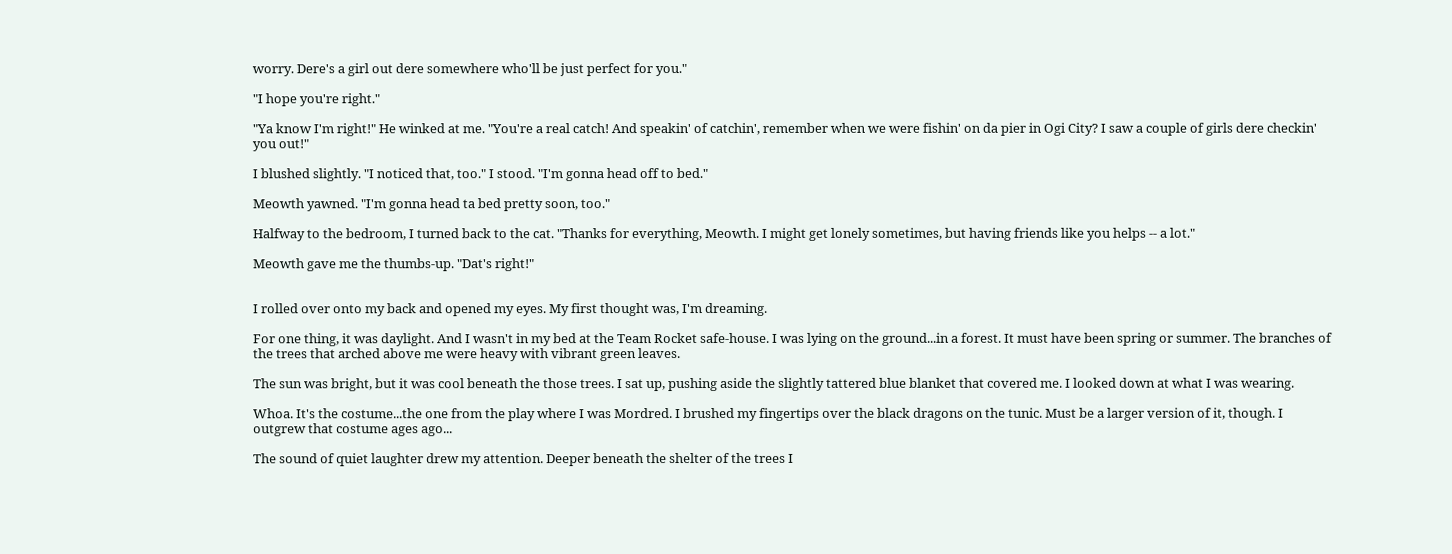worry. Dere's a girl out dere somewhere who'll be just perfect for you."

"I hope you're right."

"Ya know I'm right!" He winked at me. "You're a real catch! And speakin' of catchin', remember when we were fishin' on da pier in Ogi City? I saw a couple of girls dere checkin' you out!"

I blushed slightly. "I noticed that, too." I stood. "I'm gonna head off to bed."

Meowth yawned. "I'm gonna head ta bed pretty soon, too."

Halfway to the bedroom, I turned back to the cat. "Thanks for everything, Meowth. I might get lonely sometimes, but having friends like you helps -- a lot."

Meowth gave me the thumbs-up. "Dat's right!"


I rolled over onto my back and opened my eyes. My first thought was, I'm dreaming.

For one thing, it was daylight. And I wasn't in my bed at the Team Rocket safe-house. I was lying on the ground...in a forest. It must have been spring or summer. The branches of the trees that arched above me were heavy with vibrant green leaves.

The sun was bright, but it was cool beneath the those trees. I sat up, pushing aside the slightly tattered blue blanket that covered me. I looked down at what I was wearing.

Whoa. It's the costume...the one from the play where I was Mordred. I brushed my fingertips over the black dragons on the tunic. Must be a larger version of it, though. I outgrew that costume ages ago...

The sound of quiet laughter drew my attention. Deeper beneath the shelter of the trees I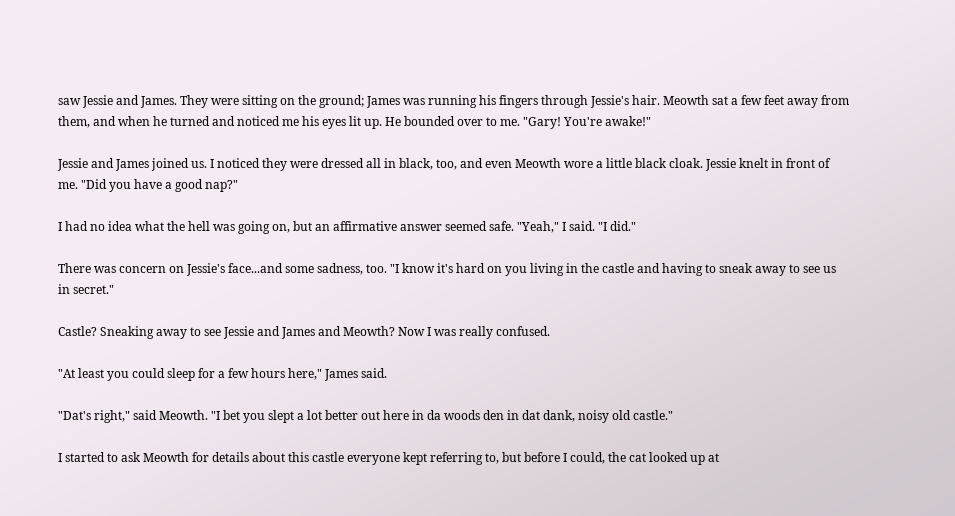saw Jessie and James. They were sitting on the ground; James was running his fingers through Jessie's hair. Meowth sat a few feet away from them, and when he turned and noticed me his eyes lit up. He bounded over to me. "Gary! You're awake!"

Jessie and James joined us. I noticed they were dressed all in black, too, and even Meowth wore a little black cloak. Jessie knelt in front of me. "Did you have a good nap?"

I had no idea what the hell was going on, but an affirmative answer seemed safe. "Yeah," I said. "I did."

There was concern on Jessie's face...and some sadness, too. "I know it's hard on you living in the castle and having to sneak away to see us in secret."

Castle? Sneaking away to see Jessie and James and Meowth? Now I was really confused.

"At least you could sleep for a few hours here," James said.

"Dat's right," said Meowth. "I bet you slept a lot better out here in da woods den in dat dank, noisy old castle."

I started to ask Meowth for details about this castle everyone kept referring to, but before I could, the cat looked up at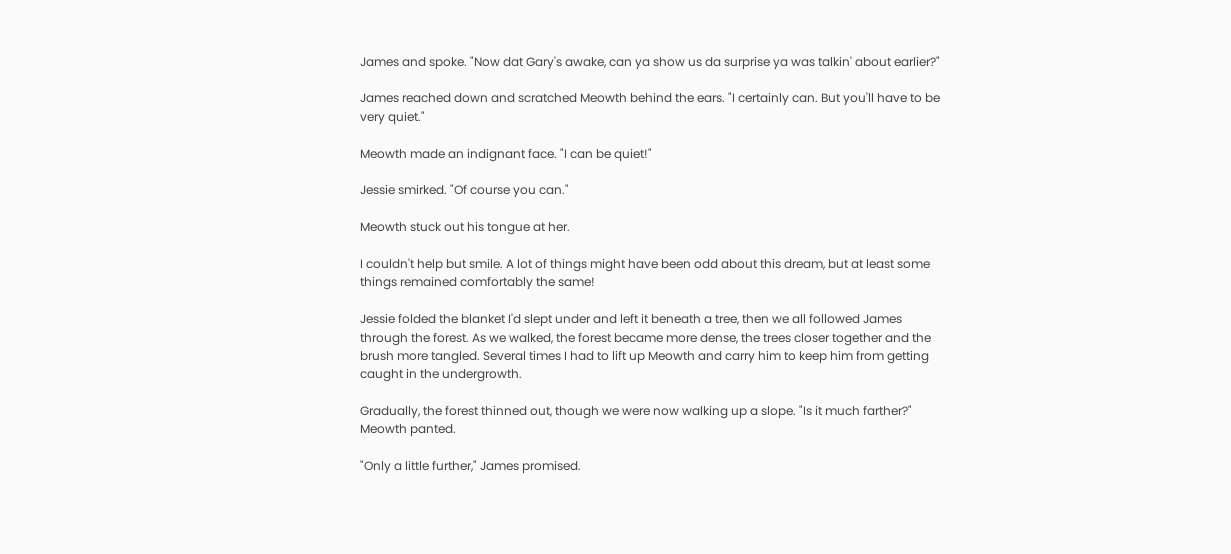James and spoke. "Now dat Gary's awake, can ya show us da surprise ya was talkin' about earlier?"

James reached down and scratched Meowth behind the ears. "I certainly can. But you'll have to be very quiet."

Meowth made an indignant face. "I can be quiet!"

Jessie smirked. "Of course you can."

Meowth stuck out his tongue at her.

I couldn't help but smile. A lot of things might have been odd about this dream, but at least some things remained comfortably the same!

Jessie folded the blanket I'd slept under and left it beneath a tree, then we all followed James through the forest. As we walked, the forest became more dense, the trees closer together and the brush more tangled. Several times I had to lift up Meowth and carry him to keep him from getting caught in the undergrowth.

Gradually, the forest thinned out, though we were now walking up a slope. "Is it much farther?" Meowth panted.

"Only a little further," James promised.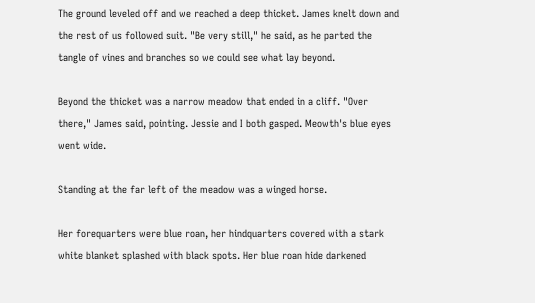The ground leveled off and we reached a deep thicket. James knelt down and the rest of us followed suit. "Be very still," he said, as he parted the tangle of vines and branches so we could see what lay beyond.

Beyond the thicket was a narrow meadow that ended in a cliff. "Over there," James said, pointing. Jessie and I both gasped. Meowth's blue eyes went wide.

Standing at the far left of the meadow was a winged horse.

Her forequarters were blue roan, her hindquarters covered with a stark white blanket splashed with black spots. Her blue roan hide darkened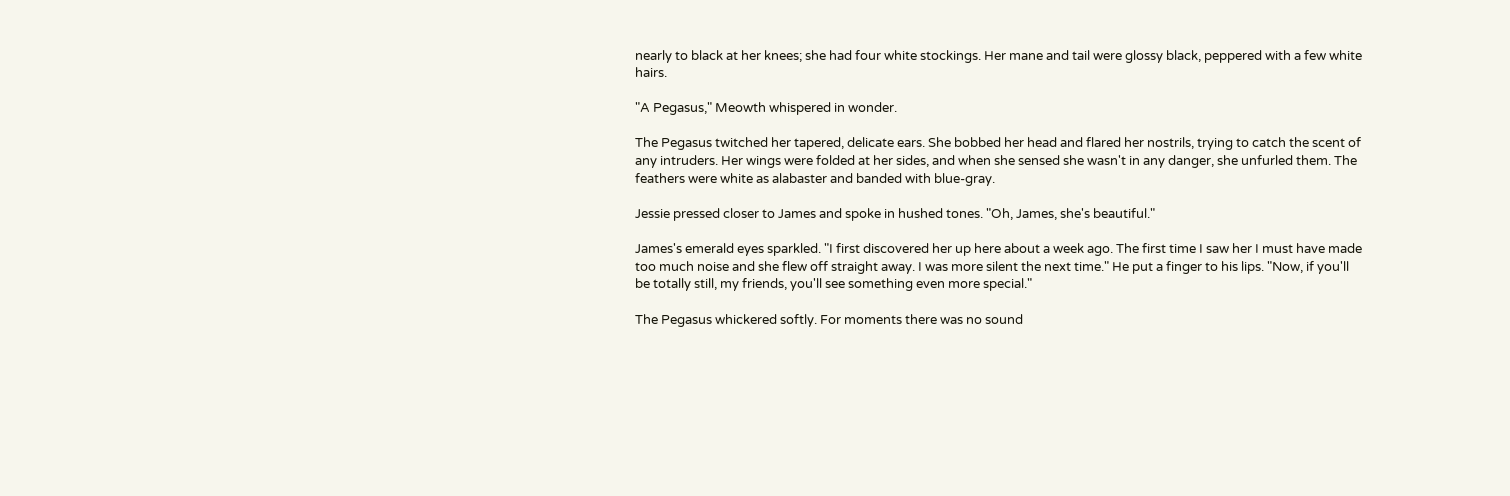nearly to black at her knees; she had four white stockings. Her mane and tail were glossy black, peppered with a few white hairs.

"A Pegasus," Meowth whispered in wonder.

The Pegasus twitched her tapered, delicate ears. She bobbed her head and flared her nostrils, trying to catch the scent of any intruders. Her wings were folded at her sides, and when she sensed she wasn't in any danger, she unfurled them. The feathers were white as alabaster and banded with blue-gray.

Jessie pressed closer to James and spoke in hushed tones. "Oh, James, she's beautiful."

James's emerald eyes sparkled. "I first discovered her up here about a week ago. The first time I saw her I must have made too much noise and she flew off straight away. I was more silent the next time." He put a finger to his lips. "Now, if you'll be totally still, my friends, you'll see something even more special."

The Pegasus whickered softly. For moments there was no sound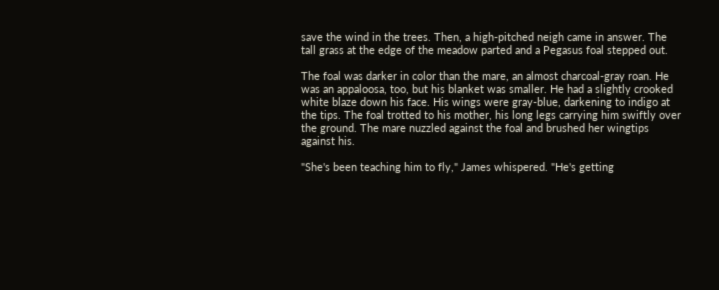save the wind in the trees. Then, a high-pitched neigh came in answer. The tall grass at the edge of the meadow parted and a Pegasus foal stepped out.

The foal was darker in color than the mare, an almost charcoal-gray roan. He was an appaloosa, too, but his blanket was smaller. He had a slightly crooked white blaze down his face. His wings were gray-blue, darkening to indigo at the tips. The foal trotted to his mother, his long legs carrying him swiftly over the ground. The mare nuzzled against the foal and brushed her wingtips against his.

"She's been teaching him to fly," James whispered. "He's getting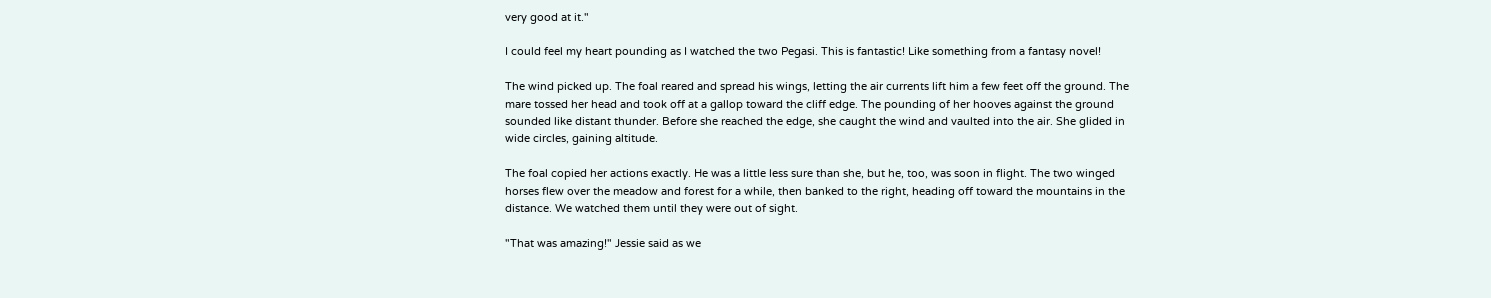very good at it."

I could feel my heart pounding as I watched the two Pegasi. This is fantastic! Like something from a fantasy novel!

The wind picked up. The foal reared and spread his wings, letting the air currents lift him a few feet off the ground. The mare tossed her head and took off at a gallop toward the cliff edge. The pounding of her hooves against the ground sounded like distant thunder. Before she reached the edge, she caught the wind and vaulted into the air. She glided in wide circles, gaining altitude.

The foal copied her actions exactly. He was a little less sure than she, but he, too, was soon in flight. The two winged horses flew over the meadow and forest for a while, then banked to the right, heading off toward the mountains in the distance. We watched them until they were out of sight.

"That was amazing!" Jessie said as we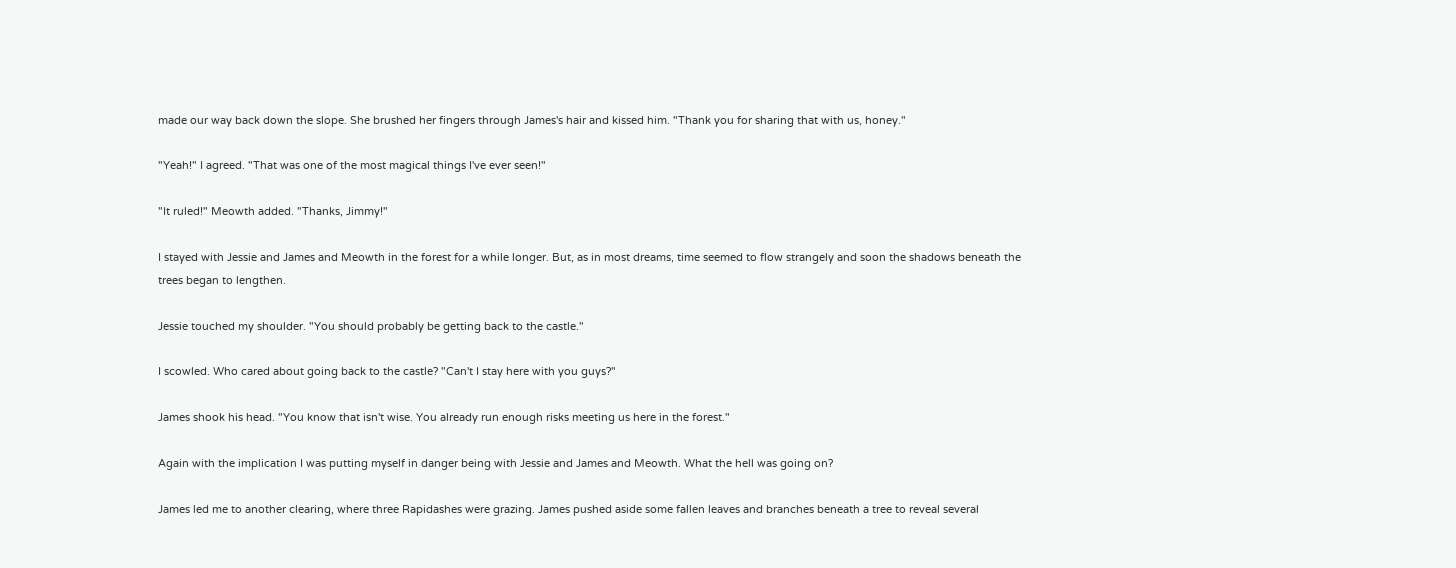made our way back down the slope. She brushed her fingers through James's hair and kissed him. "Thank you for sharing that with us, honey."

"Yeah!" I agreed. "That was one of the most magical things I've ever seen!"

"It ruled!" Meowth added. "Thanks, Jimmy!"

I stayed with Jessie and James and Meowth in the forest for a while longer. But, as in most dreams, time seemed to flow strangely and soon the shadows beneath the trees began to lengthen.

Jessie touched my shoulder. "You should probably be getting back to the castle."

I scowled. Who cared about going back to the castle? "Can't I stay here with you guys?"

James shook his head. "You know that isn't wise. You already run enough risks meeting us here in the forest."

Again with the implication I was putting myself in danger being with Jessie and James and Meowth. What the hell was going on?

James led me to another clearing, where three Rapidashes were grazing. James pushed aside some fallen leaves and branches beneath a tree to reveal several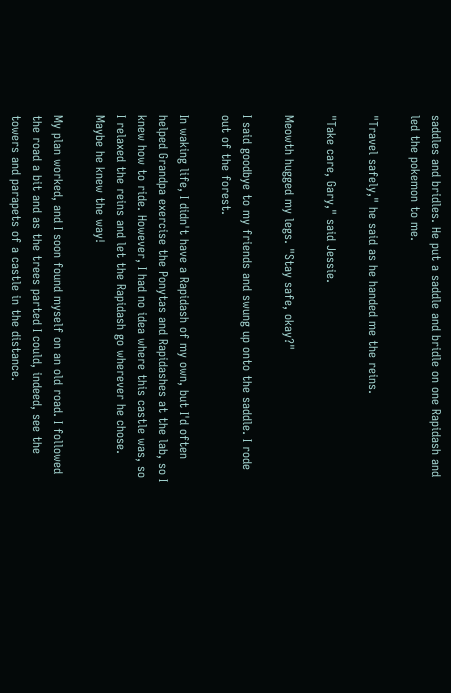saddles and bridles. He put a saddle and bridle on one Rapidash and led the pokemon to me.

"Travel safely," he said as he handed me the reins.

"Take care, Gary," said Jessie.

Meowth hugged my legs. "Stay safe, okay?"

I said goodbye to my friends and swung up onto the saddle. I rode out of the forest.

In waking life, I didn't have a Rapidash of my own, but I'd often helped Grandpa exercise the Ponytas and Rapidashes at the lab, so I knew how to ride. However, I had no idea where this castle was, so I relaxed the reins and let the Rapidash go wherever he chose. Maybe he knew the way!

My plan worked, and I soon found myself on an old road. I followed the road a bit and as the trees parted I could, indeed, see the towers and parapets of a castle in the distance.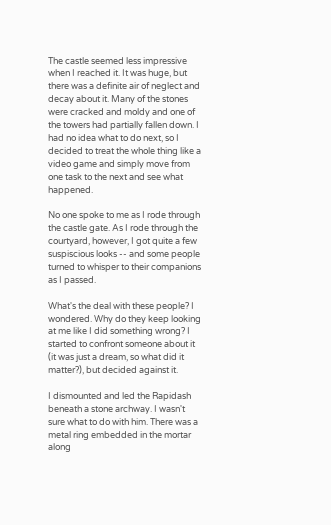The castle seemed less impressive when I reached it. It was huge, but there was a definite air of neglect and decay about it. Many of the stones were cracked and moldy and one of the towers had partially fallen down. I had no idea what to do next, so I decided to treat the whole thing like a video game and simply move from one task to the next and see what happened.

No one spoke to me as I rode through the castle gate. As I rode through the courtyard, however, I got quite a few suspiscious looks -- and some people turned to whisper to their companions as I passed.

What's the deal with these people? I wondered. Why do they keep looking at me like I did something wrong? I started to confront someone about it (it was just a dream, so what did it matter?), but decided against it.

I dismounted and led the Rapidash beneath a stone archway. I wasn't sure what to do with him. There was a metal ring embedded in the mortar along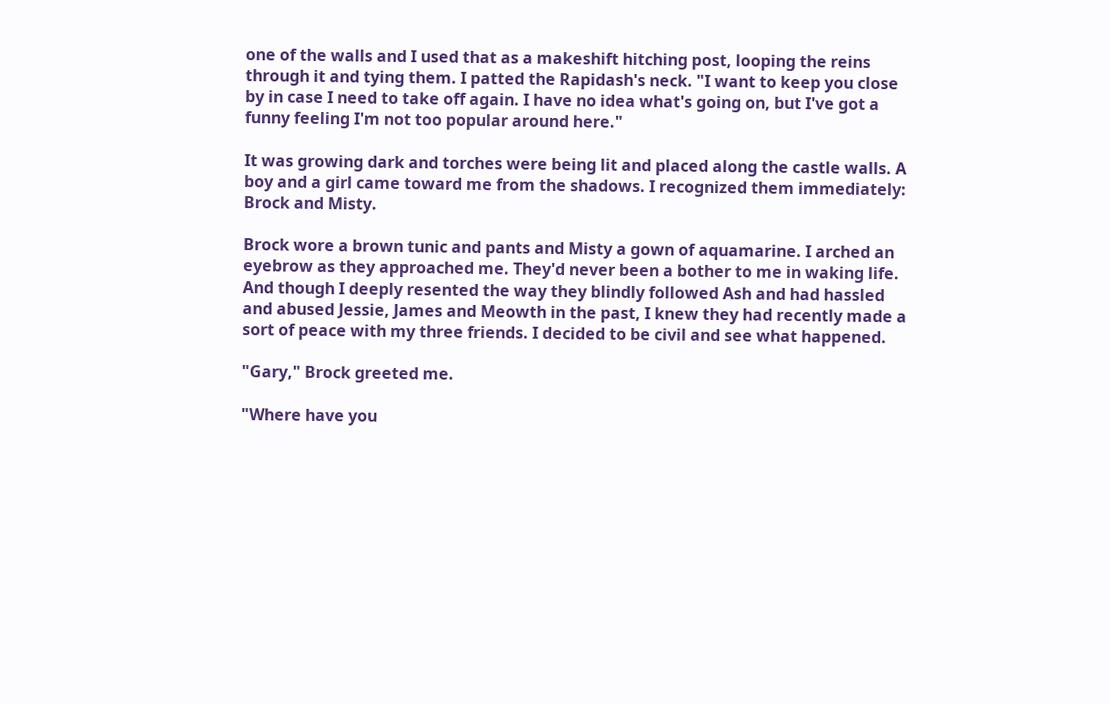one of the walls and I used that as a makeshift hitching post, looping the reins through it and tying them. I patted the Rapidash's neck. "I want to keep you close by in case I need to take off again. I have no idea what's going on, but I've got a funny feeling I'm not too popular around here."

It was growing dark and torches were being lit and placed along the castle walls. A boy and a girl came toward me from the shadows. I recognized them immediately: Brock and Misty.

Brock wore a brown tunic and pants and Misty a gown of aquamarine. I arched an eyebrow as they approached me. They'd never been a bother to me in waking life. And though I deeply resented the way they blindly followed Ash and had hassled and abused Jessie, James and Meowth in the past, I knew they had recently made a sort of peace with my three friends. I decided to be civil and see what happened.

"Gary," Brock greeted me.

"Where have you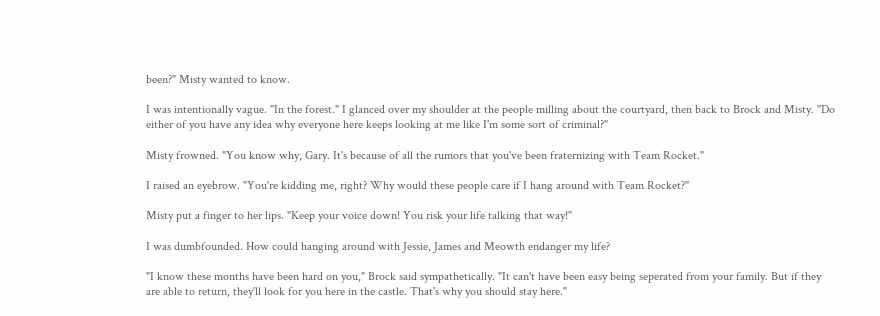been?" Misty wanted to know.

I was intentionally vague. "In the forest." I glanced over my shoulder at the people milling about the courtyard, then back to Brock and Misty. "Do either of you have any idea why everyone here keeps looking at me like I'm some sort of criminal?"

Misty frowned. "You know why, Gary. It's because of all the rumors that you've been fraternizing with Team Rocket."

I raised an eyebrow. "You're kidding me, right? Why would these people care if I hang around with Team Rocket?"

Misty put a finger to her lips. "Keep your voice down! You risk your life talking that way!"

I was dumbfounded. How could hanging around with Jessie, James and Meowth endanger my life?

"I know these months have been hard on you," Brock said sympathetically. "It can't have been easy being seperated from your family. But if they are able to return, they'll look for you here in the castle. That's why you should stay here."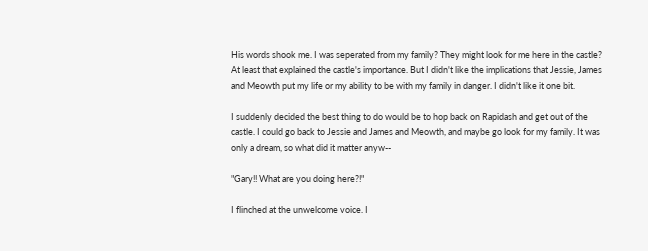His words shook me. I was seperated from my family? They might look for me here in the castle? At least that explained the castle's importance. But I didn't like the implications that Jessie, James and Meowth put my life or my ability to be with my family in danger. I didn't like it one bit.

I suddenly decided the best thing to do would be to hop back on Rapidash and get out of the castle. I could go back to Jessie and James and Meowth, and maybe go look for my family. It was only a dream, so what did it matter anyw--

"Gary!! What are you doing here?!"

I flinched at the unwelcome voice. I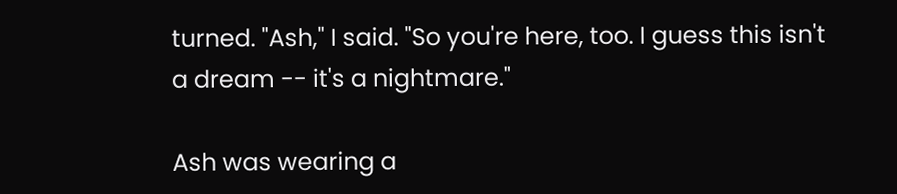turned. "Ash," I said. "So you're here, too. I guess this isn't a dream -- it's a nightmare."

Ash was wearing a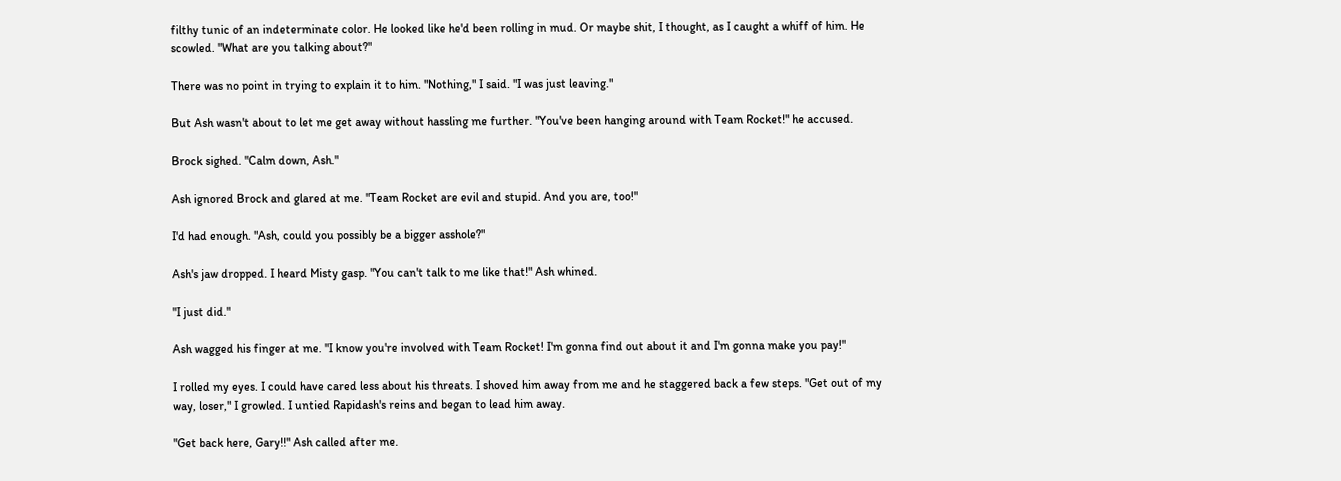filthy tunic of an indeterminate color. He looked like he'd been rolling in mud. Or maybe shit, I thought, as I caught a whiff of him. He scowled. "What are you talking about?"

There was no point in trying to explain it to him. "Nothing," I said. "I was just leaving."

But Ash wasn't about to let me get away without hassling me further. "You've been hanging around with Team Rocket!" he accused.

Brock sighed. "Calm down, Ash."

Ash ignored Brock and glared at me. "Team Rocket are evil and stupid. And you are, too!"

I'd had enough. "Ash, could you possibly be a bigger asshole?"

Ash's jaw dropped. I heard Misty gasp. "You can't talk to me like that!" Ash whined.

"I just did."

Ash wagged his finger at me. "I know you're involved with Team Rocket! I'm gonna find out about it and I'm gonna make you pay!"

I rolled my eyes. I could have cared less about his threats. I shoved him away from me and he staggered back a few steps. "Get out of my way, loser," I growled. I untied Rapidash's reins and began to lead him away.

"Get back here, Gary!!" Ash called after me.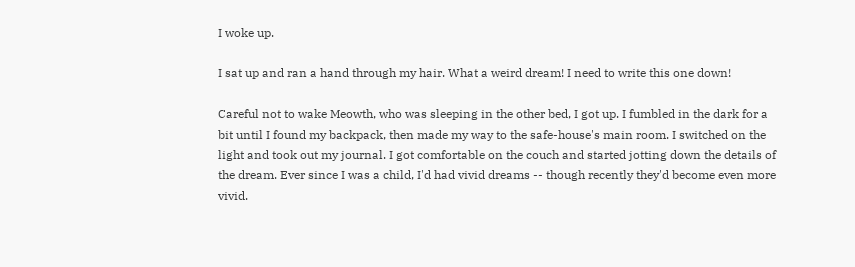I woke up.

I sat up and ran a hand through my hair. What a weird dream! I need to write this one down!

Careful not to wake Meowth, who was sleeping in the other bed, I got up. I fumbled in the dark for a bit until I found my backpack, then made my way to the safe-house's main room. I switched on the light and took out my journal. I got comfortable on the couch and started jotting down the details of the dream. Ever since I was a child, I'd had vivid dreams -- though recently they'd become even more vivid.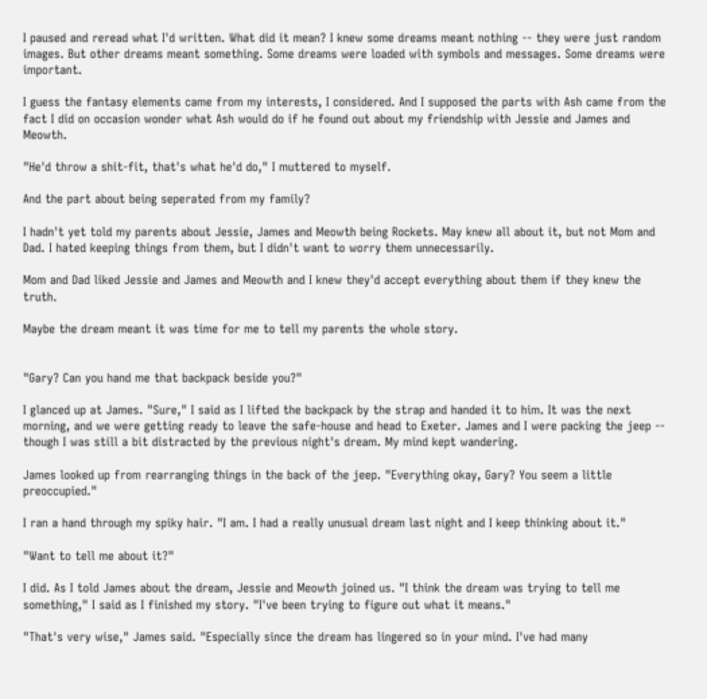I paused and reread what I'd written. What did it mean? I knew some dreams meant nothing -- they were just random images. But other dreams meant something. Some dreams were loaded with symbols and messages. Some dreams were important.

I guess the fantasy elements came from my interests, I considered. And I supposed the parts with Ash came from the fact I did on occasion wonder what Ash would do if he found out about my friendship with Jessie and James and Meowth.

"He'd throw a shit-fit, that's what he'd do," I muttered to myself.

And the part about being seperated from my family?

I hadn't yet told my parents about Jessie, James and Meowth being Rockets. May knew all about it, but not Mom and Dad. I hated keeping things from them, but I didn't want to worry them unnecessarily.

Mom and Dad liked Jessie and James and Meowth and I knew they'd accept everything about them if they knew the truth.

Maybe the dream meant it was time for me to tell my parents the whole story.


"Gary? Can you hand me that backpack beside you?"

I glanced up at James. "Sure," I said as I lifted the backpack by the strap and handed it to him. It was the next morning, and we were getting ready to leave the safe-house and head to Exeter. James and I were packing the jeep -- though I was still a bit distracted by the previous night's dream. My mind kept wandering.

James looked up from rearranging things in the back of the jeep. "Everything okay, Gary? You seem a little preoccupied."

I ran a hand through my spiky hair. "I am. I had a really unusual dream last night and I keep thinking about it."

"Want to tell me about it?"

I did. As I told James about the dream, Jessie and Meowth joined us. "I think the dream was trying to tell me something," I said as I finished my story. "I've been trying to figure out what it means."

"That's very wise," James said. "Especially since the dream has lingered so in your mind. I've had many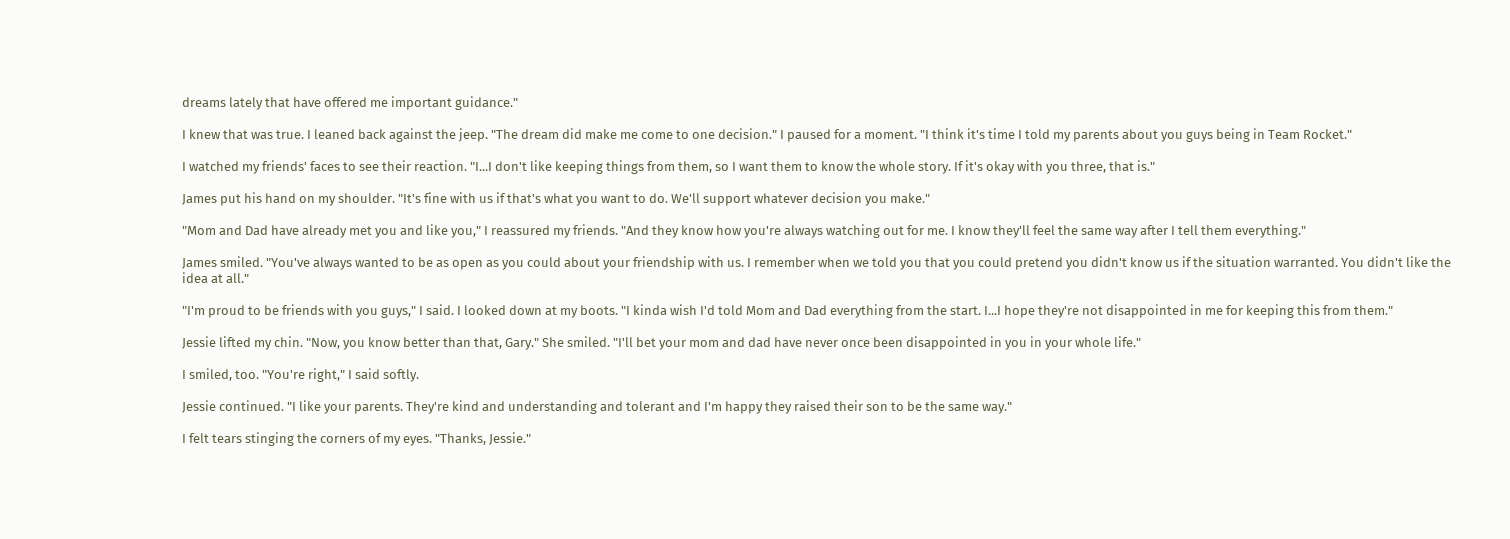dreams lately that have offered me important guidance."

I knew that was true. I leaned back against the jeep. "The dream did make me come to one decision." I paused for a moment. "I think it's time I told my parents about you guys being in Team Rocket."

I watched my friends' faces to see their reaction. "I...I don't like keeping things from them, so I want them to know the whole story. If it's okay with you three, that is."

James put his hand on my shoulder. "It's fine with us if that's what you want to do. We'll support whatever decision you make."

"Mom and Dad have already met you and like you," I reassured my friends. "And they know how you're always watching out for me. I know they'll feel the same way after I tell them everything."

James smiled. "You've always wanted to be as open as you could about your friendship with us. I remember when we told you that you could pretend you didn't know us if the situation warranted. You didn't like the idea at all."

"I'm proud to be friends with you guys," I said. I looked down at my boots. "I kinda wish I'd told Mom and Dad everything from the start. I...I hope they're not disappointed in me for keeping this from them."

Jessie lifted my chin. "Now, you know better than that, Gary." She smiled. "I'll bet your mom and dad have never once been disappointed in you in your whole life."

I smiled, too. "You're right," I said softly.

Jessie continued. "I like your parents. They're kind and understanding and tolerant and I'm happy they raised their son to be the same way."

I felt tears stinging the corners of my eyes. "Thanks, Jessie."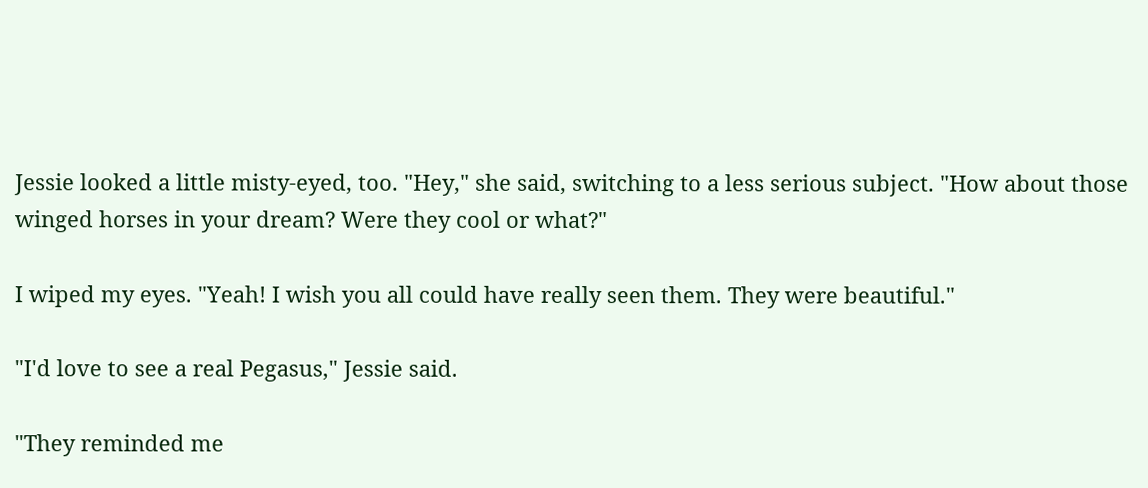Jessie looked a little misty-eyed, too. "Hey," she said, switching to a less serious subject. "How about those winged horses in your dream? Were they cool or what?"

I wiped my eyes. "Yeah! I wish you all could have really seen them. They were beautiful."

"I'd love to see a real Pegasus," Jessie said.

"They reminded me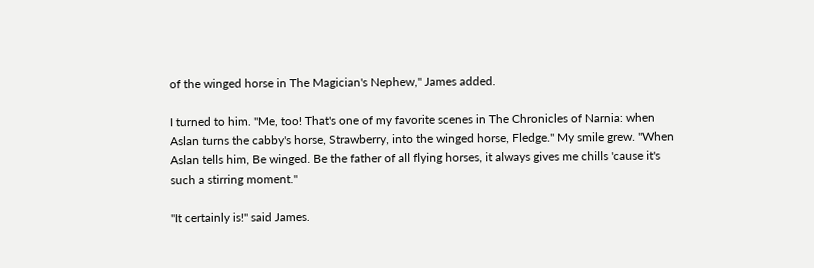of the winged horse in The Magician's Nephew," James added.

I turned to him. "Me, too! That's one of my favorite scenes in The Chronicles of Narnia: when Aslan turns the cabby's horse, Strawberry, into the winged horse, Fledge." My smile grew. "When Aslan tells him, Be winged. Be the father of all flying horses, it always gives me chills 'cause it's such a stirring moment."

"It certainly is!" said James.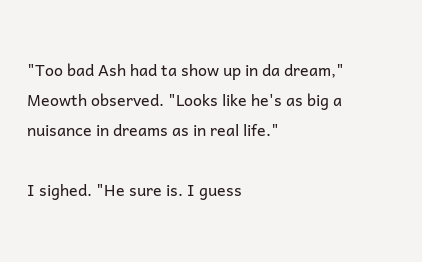"Too bad Ash had ta show up in da dream," Meowth observed. "Looks like he's as big a nuisance in dreams as in real life."

I sighed. "He sure is. I guess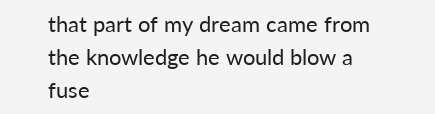that part of my dream came from the knowledge he would blow a fuse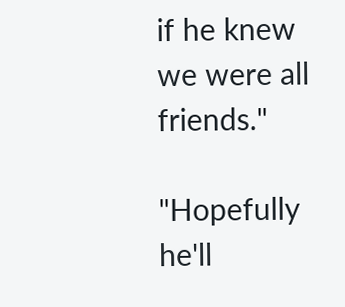if he knew we were all friends."

"Hopefully he'll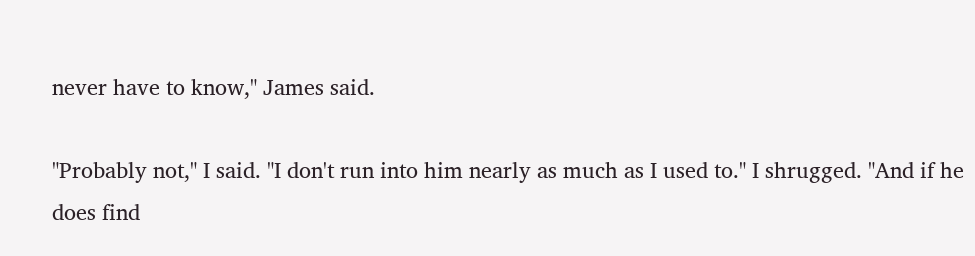never have to know," James said.

"Probably not," I said. "I don't run into him nearly as much as I used to." I shrugged. "And if he does find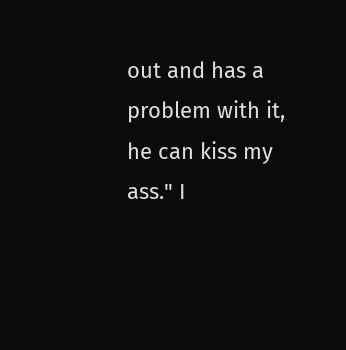out and has a problem with it, he can kiss my ass." I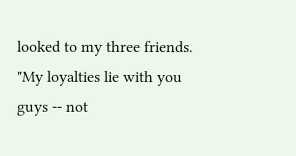looked to my three friends. "My loyalties lie with you guys -- not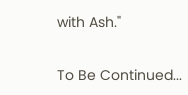with Ash."

To Be Continued...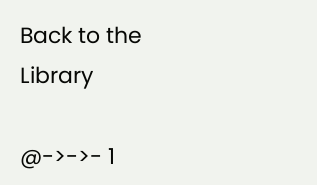Back to the Library

@->->- 1